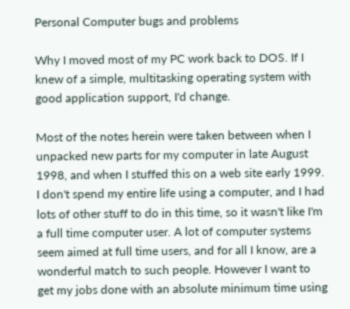Personal Computer bugs and problems

Why I moved most of my PC work back to DOS. If I knew of a simple, multitasking operating system with good application support, I'd change.

Most of the notes herein were taken between when I unpacked new parts for my computer in late August 1998, and when I stuffed this on a web site early 1999. I don't spend my entire life using a computer, and I had lots of other stuff to do in this time, so it wasn't like I'm a full time computer user. A lot of computer systems seem aimed at full time users, and for all I know, are a wonderful match to such people. However I want to get my jobs done with an absolute minimum time using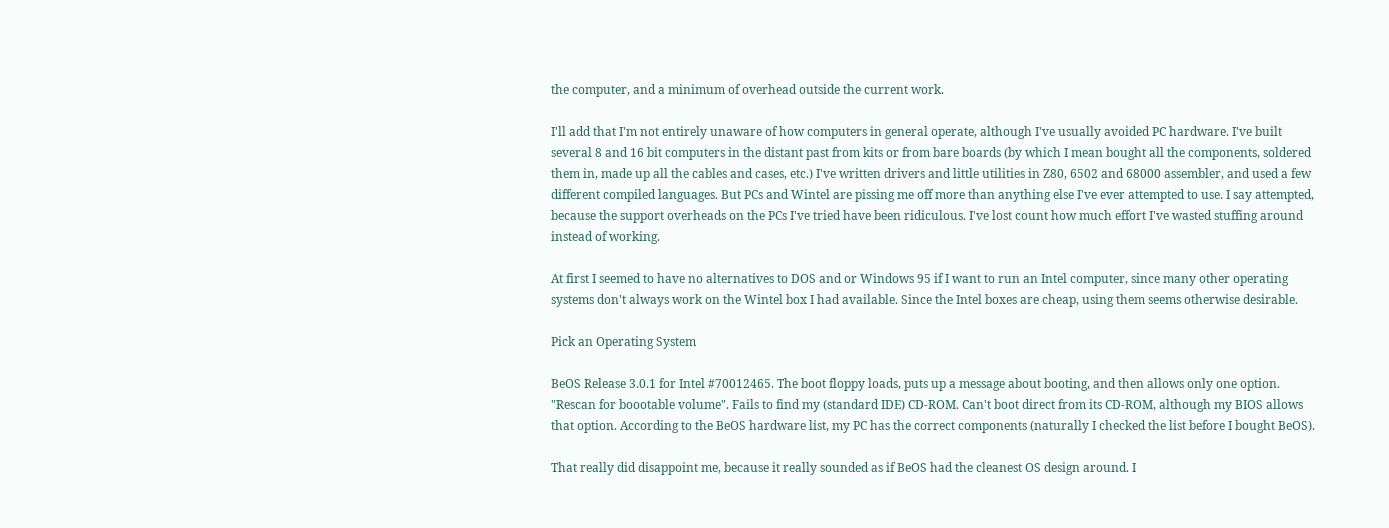the computer, and a minimum of overhead outside the current work.

I'll add that I'm not entirely unaware of how computers in general operate, although I've usually avoided PC hardware. I've built several 8 and 16 bit computers in the distant past from kits or from bare boards (by which I mean bought all the components, soldered them in, made up all the cables and cases, etc.) I've written drivers and little utilities in Z80, 6502 and 68000 assembler, and used a few different compiled languages. But PCs and Wintel are pissing me off more than anything else I've ever attempted to use. I say attempted, because the support overheads on the PCs I've tried have been ridiculous. I've lost count how much effort I've wasted stuffing around instead of working.

At first I seemed to have no alternatives to DOS and or Windows 95 if I want to run an Intel computer, since many other operating systems don't always work on the Wintel box I had available. Since the Intel boxes are cheap, using them seems otherwise desirable.

Pick an Operating System

BeOS Release 3.0.1 for Intel #70012465. The boot floppy loads, puts up a message about booting, and then allows only one option. "Rescan for boootable volume". Fails to find my (standard IDE) CD-ROM. Can't boot direct from its CD-ROM, although my BIOS allows that option. According to the BeOS hardware list, my PC has the correct components (naturally I checked the list before I bought BeOS).

That really did disappoint me, because it really sounded as if BeOS had the cleanest OS design around. I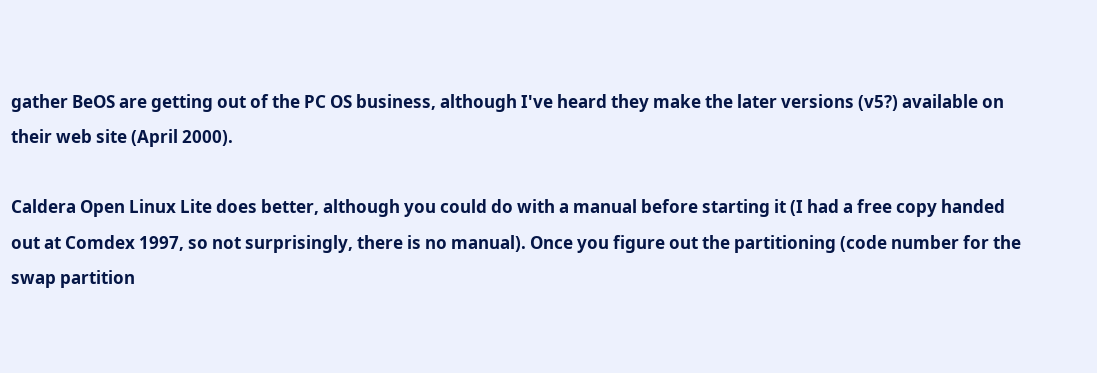gather BeOS are getting out of the PC OS business, although I've heard they make the later versions (v5?) available on their web site (April 2000).

Caldera Open Linux Lite does better, although you could do with a manual before starting it (I had a free copy handed out at Comdex 1997, so not surprisingly, there is no manual). Once you figure out the partitioning (code number for the swap partition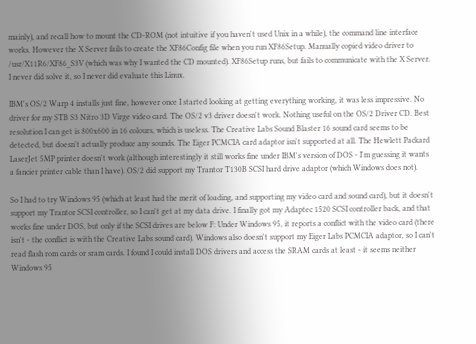mainly), and recall how to mount the CD-ROM (not intuitive if you haven't used Unix in a while), the command line interface works. However the X Server fails to create the XF86Config file when you run XF86Setup. Manually copied video driver to /usr/X11R6/XF86_S3V (which was why I wanted the CD mounted). XF86Setup runs, but fails to communicate with the X Server. I never did solve it, so I never did evaluate this Linux.

IBM's OS/2 Warp 4 installs just fine, however once I started looking at getting everything working, it was less impressive. No driver for my STB S3 Nitro 3D Virge video card. The OS/2 v3 driver doesn't work. Nothing useful on the OS/2 Driver CD. Best resolution I can get is 800x600 in 16 colours, which is useless. The Creative Labs Sound Blaster 16 sound card seems to be detected, but doesn't actually produce any sounds. The Eiger PCMCIA card adaptor isn't supported at all. The Hewlett Packard LaserJet 5MP printer doesn't work (although interestingly it still works fine under IBM's version of DOS - I'm guessing it wants a fancier printer cable than I have). OS/2 did support my Trantor T130B SCSI hard drive adaptor (which Windows does not).

So I had to try Windows 95 (which at least had the merit of loading, and supporting my video card and sound card), but it doesn't support my Trantor SCSI controller, so I can't get at my data drive. I finally got my Adaptec 1520 SCSI controller back, and that works fine under DOS, but only if the SCSI drives are below F: Under Windows 95, it reports a conflict with the video card (there isn't - the conflict is with the Creative Labs sound card). Windows also doesn't support my Eiger Labs PCMCIA adaptor, so I can't read flash rom cards or sram cards. I found I could install DOS drivers and access the SRAM cards at least - it seems neither Windows 95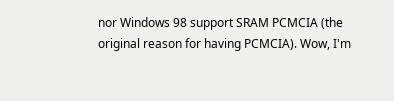nor Windows 98 support SRAM PCMCIA (the original reason for having PCMCIA). Wow, I'm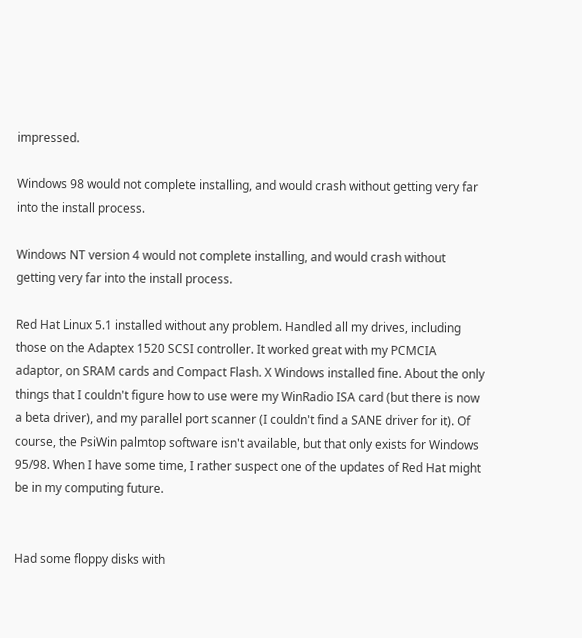impressed.

Windows 98 would not complete installing, and would crash without getting very far into the install process.

Windows NT version 4 would not complete installing, and would crash without getting very far into the install process.

Red Hat Linux 5.1 installed without any problem. Handled all my drives, including those on the Adaptex 1520 SCSI controller. It worked great with my PCMCIA adaptor, on SRAM cards and Compact Flash. X Windows installed fine. About the only things that I couldn't figure how to use were my WinRadio ISA card (but there is now a beta driver), and my parallel port scanner (I couldn't find a SANE driver for it). Of course, the PsiWin palmtop software isn't available, but that only exists for Windows 95/98. When I have some time, I rather suspect one of the updates of Red Hat might be in my computing future.


Had some floppy disks with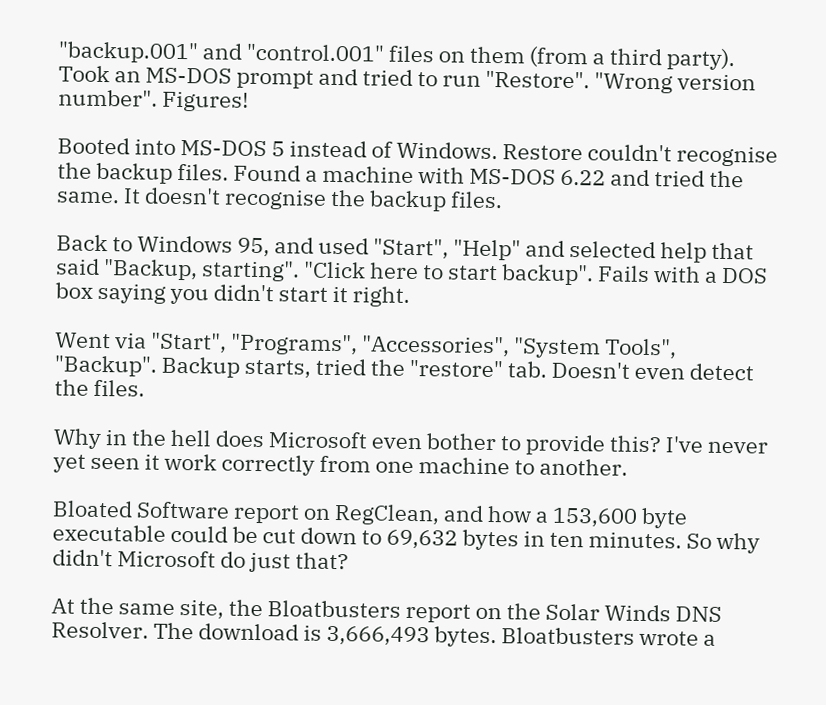"backup.001" and "control.001" files on them (from a third party). Took an MS-DOS prompt and tried to run "Restore". "Wrong version number". Figures!

Booted into MS-DOS 5 instead of Windows. Restore couldn't recognise the backup files. Found a machine with MS-DOS 6.22 and tried the same. It doesn't recognise the backup files.

Back to Windows 95, and used "Start", "Help" and selected help that said "Backup, starting". "Click here to start backup". Fails with a DOS box saying you didn't start it right.

Went via "Start", "Programs", "Accessories", "System Tools", "Backup". Backup starts, tried the "restore" tab. Doesn't even detect the files.

Why in the hell does Microsoft even bother to provide this? I've never yet seen it work correctly from one machine to another.

Bloated Software report on RegClean, and how a 153,600 byte executable could be cut down to 69,632 bytes in ten minutes. So why didn't Microsoft do just that?

At the same site, the Bloatbusters report on the Solar Winds DNS Resolver. The download is 3,666,493 bytes. Bloatbusters wrote a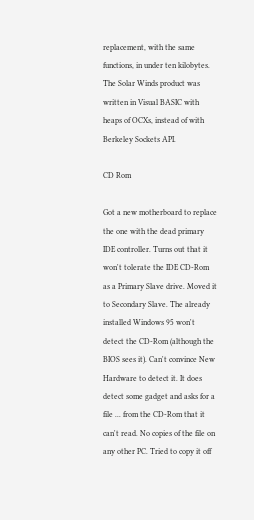replacement, with the same functions, in under ten kilobytes. The Solar Winds product was written in Visual BASIC with heaps of OCXs, instead of with Berkeley Sockets API.

CD Rom

Got a new motherboard to replace the one with the dead primary IDE controller. Turns out that it won't tolerate the IDE CD-Rom as a Primary Slave drive. Moved it to Secondary Slave. The already installed Windows 95 won't detect the CD-Rom (although the BIOS sees it). Can't convince New Hardware to detect it. It does detect some gadget and asks for a file ... from the CD-Rom that it can't read. No copies of the file on any other PC. Tried to copy it off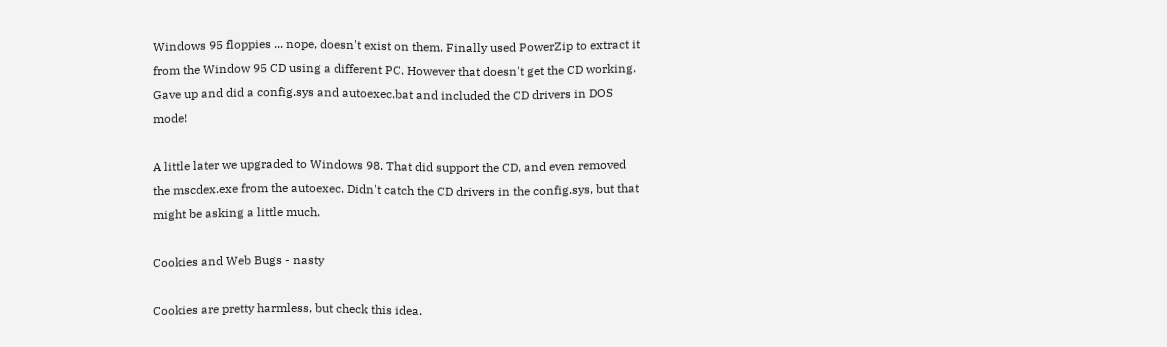Windows 95 floppies ... nope, doesn't exist on them. Finally used PowerZip to extract it from the Window 95 CD using a different PC. However that doesn't get the CD working. Gave up and did a config.sys and autoexec.bat and included the CD drivers in DOS mode!

A little later we upgraded to Windows 98. That did support the CD, and even removed the mscdex.exe from the autoexec. Didn't catch the CD drivers in the config.sys, but that might be asking a little much.

Cookies and Web Bugs - nasty

Cookies are pretty harmless, but check this idea.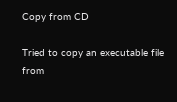Copy from CD

Tried to copy an executable file from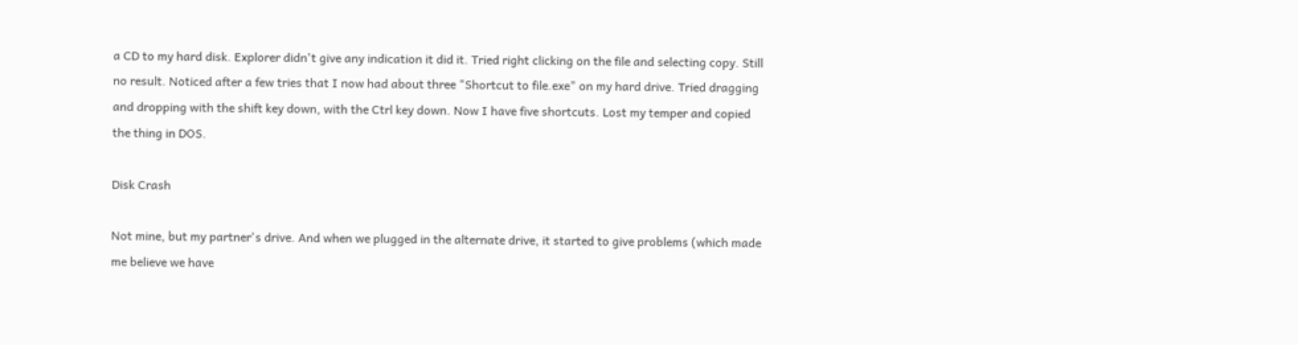a CD to my hard disk. Explorer didn't give any indication it did it. Tried right clicking on the file and selecting copy. Still no result. Noticed after a few tries that I now had about three "Shortcut to file.exe" on my hard drive. Tried dragging and dropping with the shift key down, with the Ctrl key down. Now I have five shortcuts. Lost my temper and copied the thing in DOS.

Disk Crash

Not mine, but my partner's drive. And when we plugged in the alternate drive, it started to give problems (which made me believe we have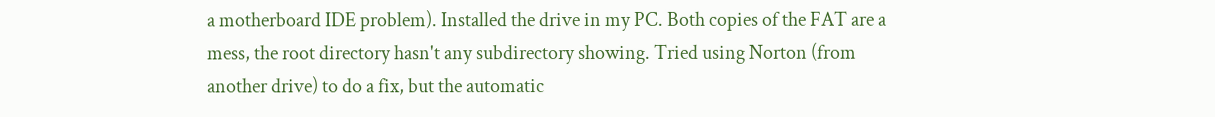a motherboard IDE problem). Installed the drive in my PC. Both copies of the FAT are a mess, the root directory hasn't any subdirectory showing. Tried using Norton (from another drive) to do a fix, but the automatic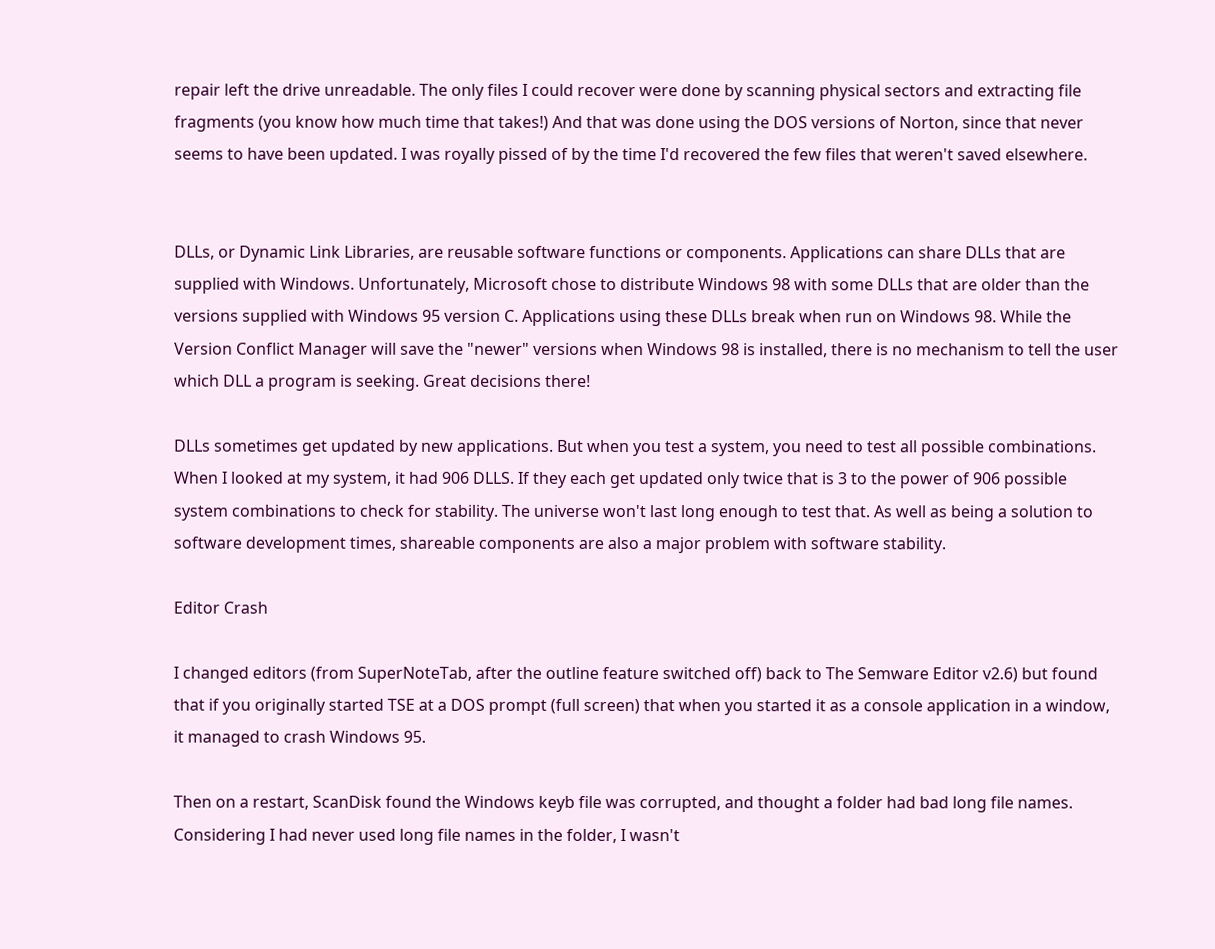repair left the drive unreadable. The only files I could recover were done by scanning physical sectors and extracting file fragments (you know how much time that takes!) And that was done using the DOS versions of Norton, since that never seems to have been updated. I was royally pissed of by the time I'd recovered the few files that weren't saved elsewhere.


DLLs, or Dynamic Link Libraries, are reusable software functions or components. Applications can share DLLs that are supplied with Windows. Unfortunately, Microsoft chose to distribute Windows 98 with some DLLs that are older than the versions supplied with Windows 95 version C. Applications using these DLLs break when run on Windows 98. While the Version Conflict Manager will save the "newer" versions when Windows 98 is installed, there is no mechanism to tell the user which DLL a program is seeking. Great decisions there!

DLLs sometimes get updated by new applications. But when you test a system, you need to test all possible combinations. When I looked at my system, it had 906 DLLS. If they each get updated only twice that is 3 to the power of 906 possible system combinations to check for stability. The universe won't last long enough to test that. As well as being a solution to software development times, shareable components are also a major problem with software stability.

Editor Crash

I changed editors (from SuperNoteTab, after the outline feature switched off) back to The Semware Editor v2.6) but found that if you originally started TSE at a DOS prompt (full screen) that when you started it as a console application in a window, it managed to crash Windows 95.

Then on a restart, ScanDisk found the Windows keyb file was corrupted, and thought a folder had bad long file names. Considering I had never used long file names in the folder, I wasn't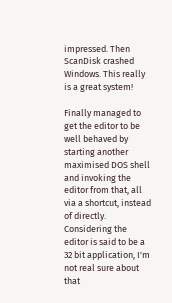impressed. Then ScanDisk crashed Windows. This really is a great system!

Finally managed to get the editor to be well behaved by starting another maximised DOS shell and invoking the editor from that, all via a shortcut, instead of directly. Considering the editor is said to be a 32 bit application, I'm not real sure about that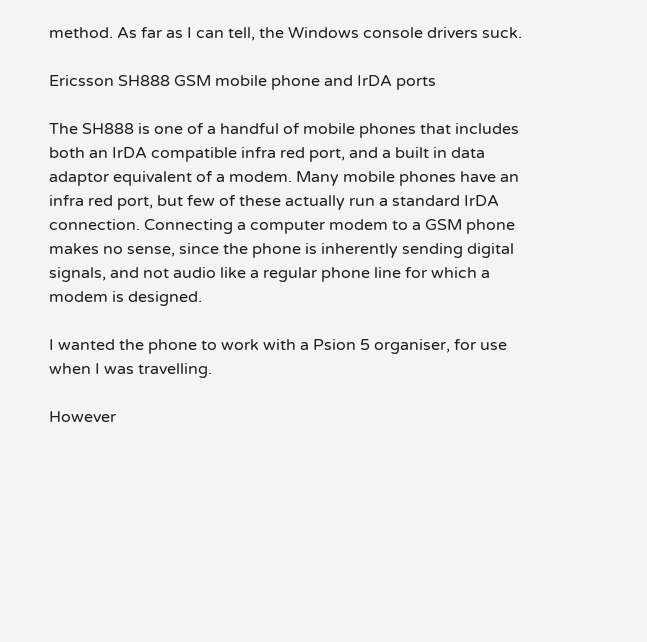method. As far as I can tell, the Windows console drivers suck.

Ericsson SH888 GSM mobile phone and IrDA ports

The SH888 is one of a handful of mobile phones that includes both an IrDA compatible infra red port, and a built in data adaptor equivalent of a modem. Many mobile phones have an infra red port, but few of these actually run a standard IrDA connection. Connecting a computer modem to a GSM phone makes no sense, since the phone is inherently sending digital signals, and not audio like a regular phone line for which a modem is designed.

I wanted the phone to work with a Psion 5 organiser, for use when I was travelling.

However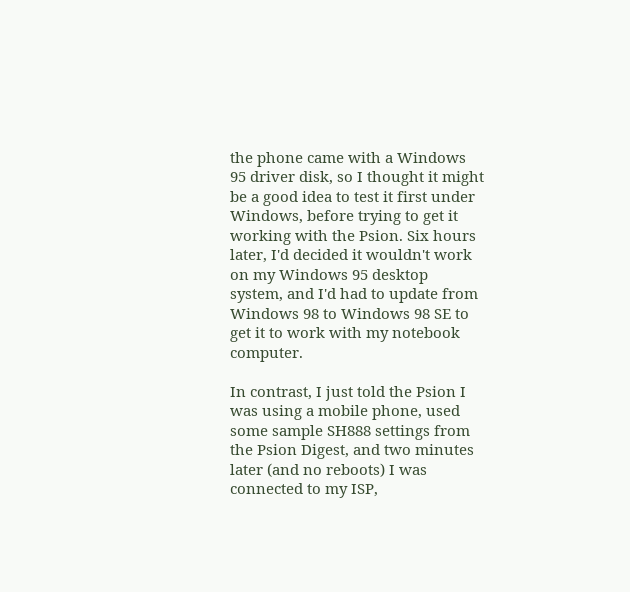the phone came with a Windows 95 driver disk, so I thought it might be a good idea to test it first under Windows, before trying to get it working with the Psion. Six hours later, I'd decided it wouldn't work on my Windows 95 desktop system, and I'd had to update from Windows 98 to Windows 98 SE to get it to work with my notebook computer.

In contrast, I just told the Psion I was using a mobile phone, used some sample SH888 settings from the Psion Digest, and two minutes later (and no reboots) I was connected to my ISP,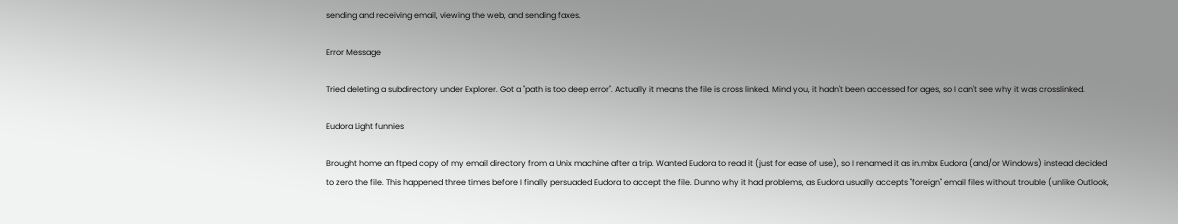sending and receiving email, viewing the web, and sending faxes.

Error Message

Tried deleting a subdirectory under Explorer. Got a "path is too deep error". Actually it means the file is cross linked. Mind you, it hadn't been accessed for ages, so I can't see why it was crosslinked.

Eudora Light funnies

Brought home an ftped copy of my email directory from a Unix machine after a trip. Wanted Eudora to read it (just for ease of use), so I renamed it as in.mbx Eudora (and/or Windows) instead decided to zero the file. This happened three times before I finally persuaded Eudora to accept the file. Dunno why it had problems, as Eudora usually accepts "foreign" email files without trouble (unlike Outlook,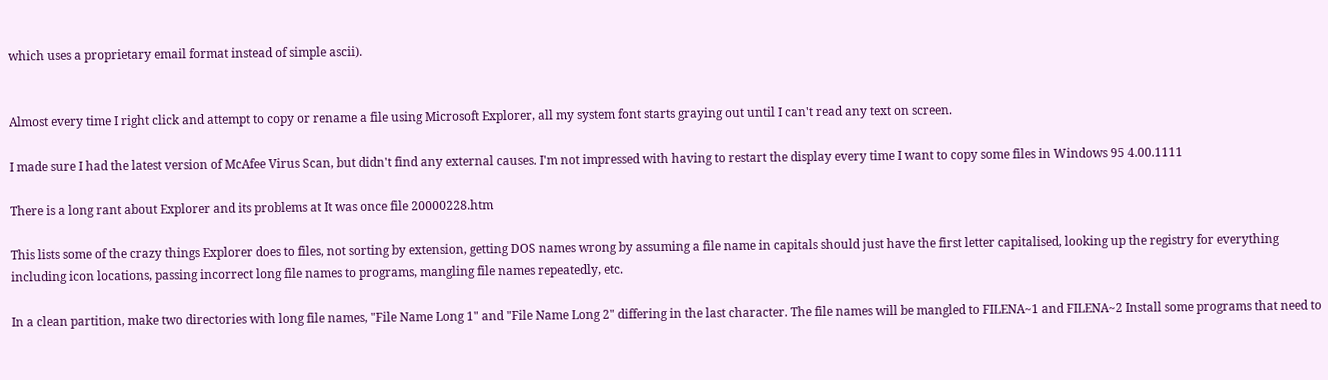which uses a proprietary email format instead of simple ascii).


Almost every time I right click and attempt to copy or rename a file using Microsoft Explorer, all my system font starts graying out until I can't read any text on screen.

I made sure I had the latest version of McAfee Virus Scan, but didn't find any external causes. I'm not impressed with having to restart the display every time I want to copy some files in Windows 95 4.00.1111

There is a long rant about Explorer and its problems at It was once file 20000228.htm

This lists some of the crazy things Explorer does to files, not sorting by extension, getting DOS names wrong by assuming a file name in capitals should just have the first letter capitalised, looking up the registry for everything including icon locations, passing incorrect long file names to programs, mangling file names repeatedly, etc.

In a clean partition, make two directories with long file names, "File Name Long 1" and "File Name Long 2" differing in the last character. The file names will be mangled to FILENA~1 and FILENA~2 Install some programs that need to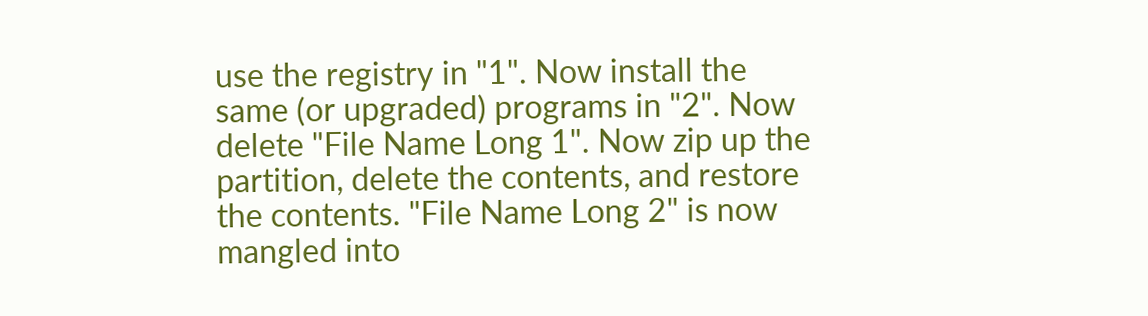use the registry in "1". Now install the same (or upgraded) programs in "2". Now delete "File Name Long 1". Now zip up the partition, delete the contents, and restore the contents. "File Name Long 2" is now mangled into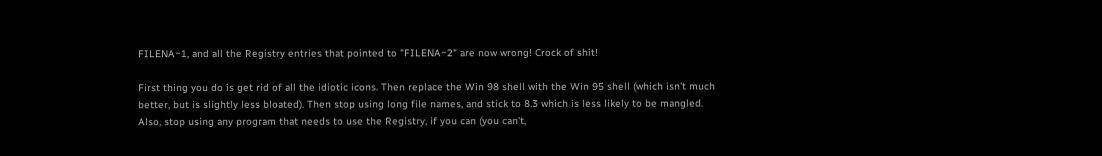FILENA~1, and all the Registry entries that pointed to "FILENA~2" are now wrong! Crock of shit!

First thing you do is get rid of all the idiotic icons. Then replace the Win 98 shell with the Win 95 shell (which isn't much better, but is slightly less bloated). Then stop using long file names, and stick to 8.3 which is less likely to be mangled. Also, stop using any program that needs to use the Registry, if you can (you can't,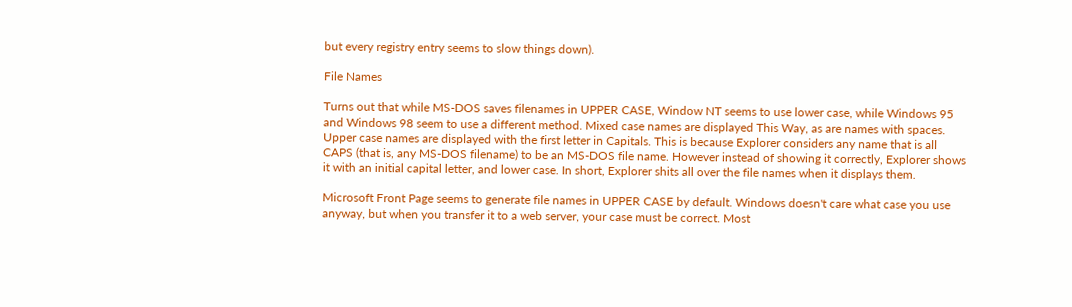but every registry entry seems to slow things down).

File Names

Turns out that while MS-DOS saves filenames in UPPER CASE, Window NT seems to use lower case, while Windows 95 and Windows 98 seem to use a different method. Mixed case names are displayed This Way, as are names with spaces. Upper case names are displayed with the first letter in Capitals. This is because Explorer considers any name that is all CAPS (that is, any MS-DOS filename) to be an MS-DOS file name. However instead of showing it correctly, Explorer shows it with an initial capital letter, and lower case. In short, Explorer shits all over the file names when it displays them.

Microsoft Front Page seems to generate file names in UPPER CASE by default. Windows doesn't care what case you use anyway, but when you transfer it to a web server, your case must be correct. Most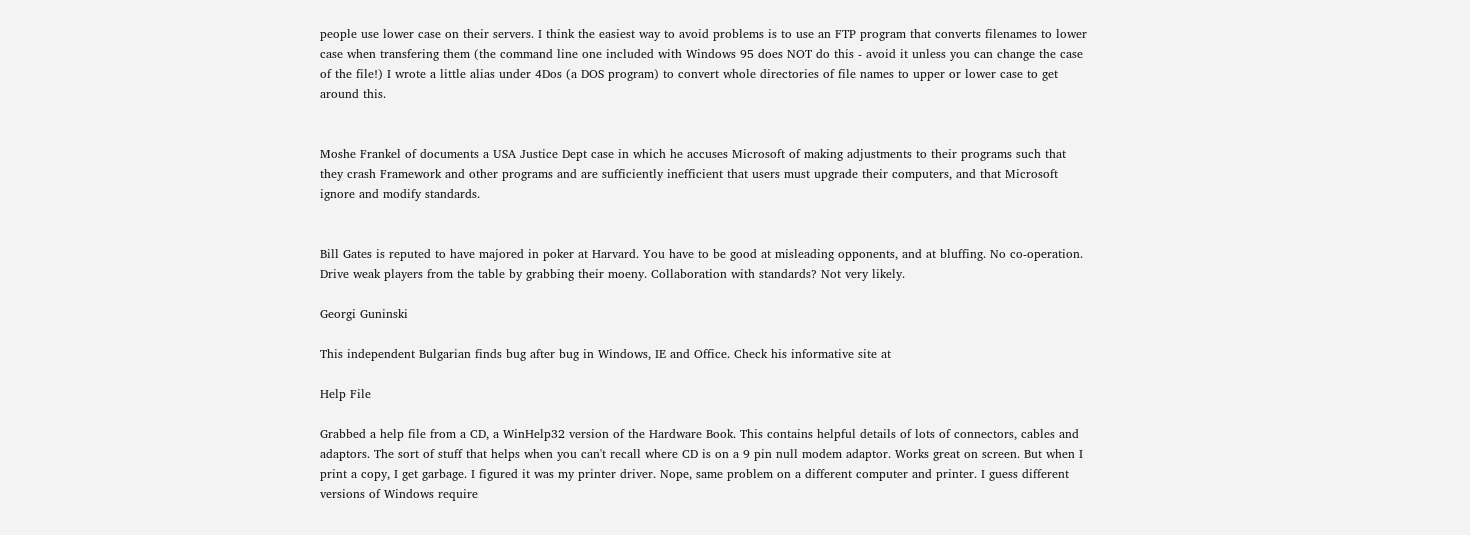people use lower case on their servers. I think the easiest way to avoid problems is to use an FTP program that converts filenames to lower case when transfering them (the command line one included with Windows 95 does NOT do this - avoid it unless you can change the case of the file!) I wrote a little alias under 4Dos (a DOS program) to convert whole directories of file names to upper or lower case to get around this.


Moshe Frankel of documents a USA Justice Dept case in which he accuses Microsoft of making adjustments to their programs such that they crash Framework and other programs and are sufficiently inefficient that users must upgrade their computers, and that Microsoft ignore and modify standards.


Bill Gates is reputed to have majored in poker at Harvard. You have to be good at misleading opponents, and at bluffing. No co-operation. Drive weak players from the table by grabbing their moeny. Collaboration with standards? Not very likely.

Georgi Guninski

This independent Bulgarian finds bug after bug in Windows, IE and Office. Check his informative site at

Help File

Grabbed a help file from a CD, a WinHelp32 version of the Hardware Book. This contains helpful details of lots of connectors, cables and adaptors. The sort of stuff that helps when you can't recall where CD is on a 9 pin null modem adaptor. Works great on screen. But when I print a copy, I get garbage. I figured it was my printer driver. Nope, same problem on a different computer and printer. I guess different versions of Windows require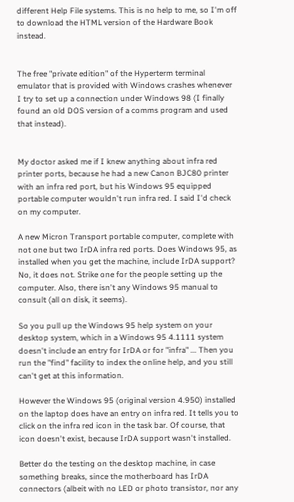different Help File systems. This is no help to me, so I'm off to download the HTML version of the Hardware Book instead.


The free "private edition" of the Hyperterm terminal emulator that is provided with Windows crashes whenever I try to set up a connection under Windows 98 (I finally found an old DOS version of a comms program and used that instead).


My doctor asked me if I knew anything about infra red printer ports, because he had a new Canon BJC80 printer with an infra red port, but his Windows 95 equipped portable computer wouldn't run infra red. I said I'd check on my computer.

A new Micron Transport portable computer, complete with not one but two IrDA infra red ports. Does Windows 95, as installed when you get the machine, include IrDA support? No, it does not. Strike one for the people setting up the computer. Also, there isn't any Windows 95 manual to consult (all on disk, it seems).

So you pull up the Windows 95 help system on your desktop system, which in a Windows 95 4.1111 system doesn't include an entry for IrDA or for "infra" ... Then you run the "find" facility to index the online help, and you still can't get at this information.

However the Windows 95 (original version 4.950) installed on the laptop does have an entry on infra red. It tells you to click on the infra red icon in the task bar. Of course, that icon doesn't exist, because IrDA support wasn't installed.

Better do the testing on the desktop machine, in case something breaks, since the motherboard has IrDA connectors (albeit with no LED or photo transistor, nor any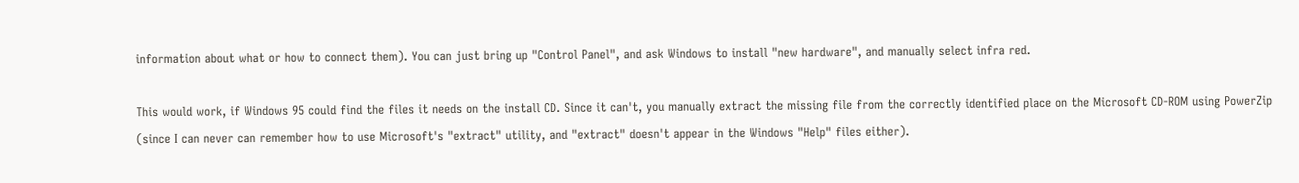information about what or how to connect them). You can just bring up "Control Panel", and ask Windows to install "new hardware", and manually select infra red.

This would work, if Windows 95 could find the files it needs on the install CD. Since it can't, you manually extract the missing file from the correctly identified place on the Microsoft CD-ROM using PowerZip (since I can never can remember how to use Microsoft's "extract" utility, and "extract" doesn't appear in the Windows "Help" files either).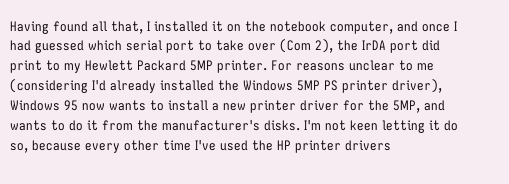Having found all that, I installed it on the notebook computer, and once I had guessed which serial port to take over (Com 2), the IrDA port did print to my Hewlett Packard 5MP printer. For reasons unclear to me (considering I'd already installed the Windows 5MP PS printer driver), Windows 95 now wants to install a new printer driver for the 5MP, and wants to do it from the manufacturer's disks. I'm not keen letting it do so, because every other time I've used the HP printer drivers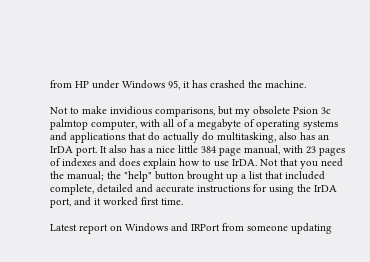from HP under Windows 95, it has crashed the machine.

Not to make invidious comparisons, but my obsolete Psion 3c palmtop computer, with all of a megabyte of operating systems and applications that do actually do multitasking, also has an IrDA port. It also has a nice little 384 page manual, with 23 pages of indexes and does explain how to use IrDA. Not that you need the manual; the "help" button brought up a list that included complete, detailed and accurate instructions for using the IrDA port, and it worked first time.

Latest report on Windows and IRPort from someone updating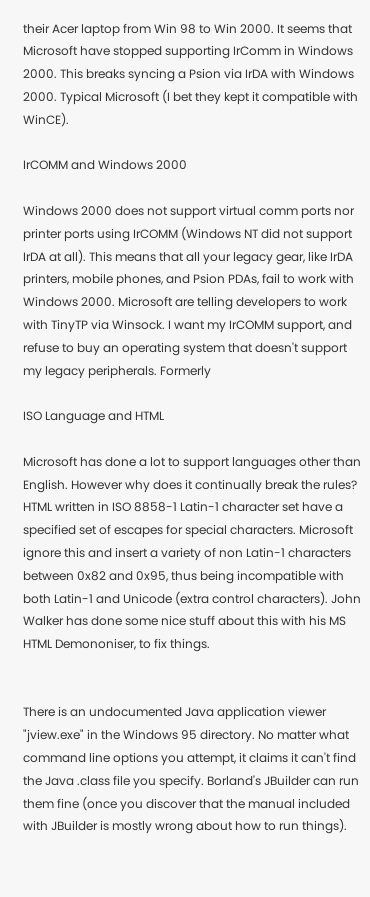their Acer laptop from Win 98 to Win 2000. It seems that Microsoft have stopped supporting IrComm in Windows 2000. This breaks syncing a Psion via IrDA with Windows 2000. Typical Microsoft (I bet they kept it compatible with WinCE).

IrCOMM and Windows 2000

Windows 2000 does not support virtual comm ports nor printer ports using IrCOMM (Windows NT did not support IrDA at all). This means that all your legacy gear, like IrDA printers, mobile phones, and Psion PDAs, fail to work with Windows 2000. Microsoft are telling developers to work with TinyTP via Winsock. I want my IrCOMM support, and refuse to buy an operating system that doesn't support my legacy peripherals. Formerly

ISO Language and HTML

Microsoft has done a lot to support languages other than English. However why does it continually break the rules? HTML written in ISO 8858-1 Latin-1 character set have a specified set of escapes for special characters. Microsoft ignore this and insert a variety of non Latin-1 characters between 0x82 and 0x95, thus being incompatible with both Latin-1 and Unicode (extra control characters). John Walker has done some nice stuff about this with his MS HTML Demononiser, to fix things.


There is an undocumented Java application viewer "jview.exe" in the Windows 95 directory. No matter what command line options you attempt, it claims it can't find the Java .class file you specify. Borland's JBuilder can run them fine (once you discover that the manual included with JBuilder is mostly wrong about how to run things).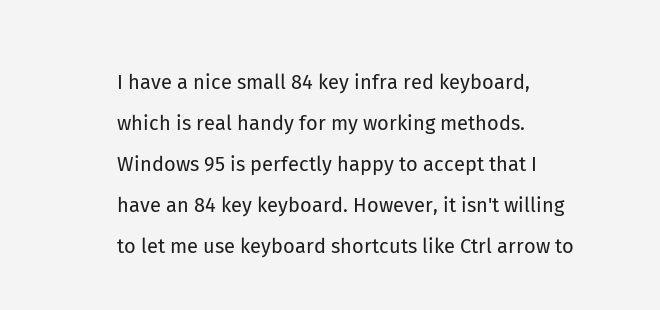I have a nice small 84 key infra red keyboard, which is real handy for my working methods. Windows 95 is perfectly happy to accept that I have an 84 key keyboard. However, it isn't willing to let me use keyboard shortcuts like Ctrl arrow to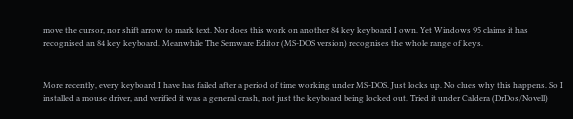move the cursor, nor shift arrow to mark text. Nor does this work on another 84 key keyboard I own. Yet Windows 95 claims it has recognised an 84 key keyboard. Meanwhile The Semware Editor (MS-DOS version) recognises the whole range of keys.


More recently, every keyboard I have has failed after a period of time working under MS-DOS. Just locks up. No clues why this happens. So I installed a mouse driver, and verified it was a general crash, not just the keyboard being locked out. Tried it under Caldera (DrDos/Novell)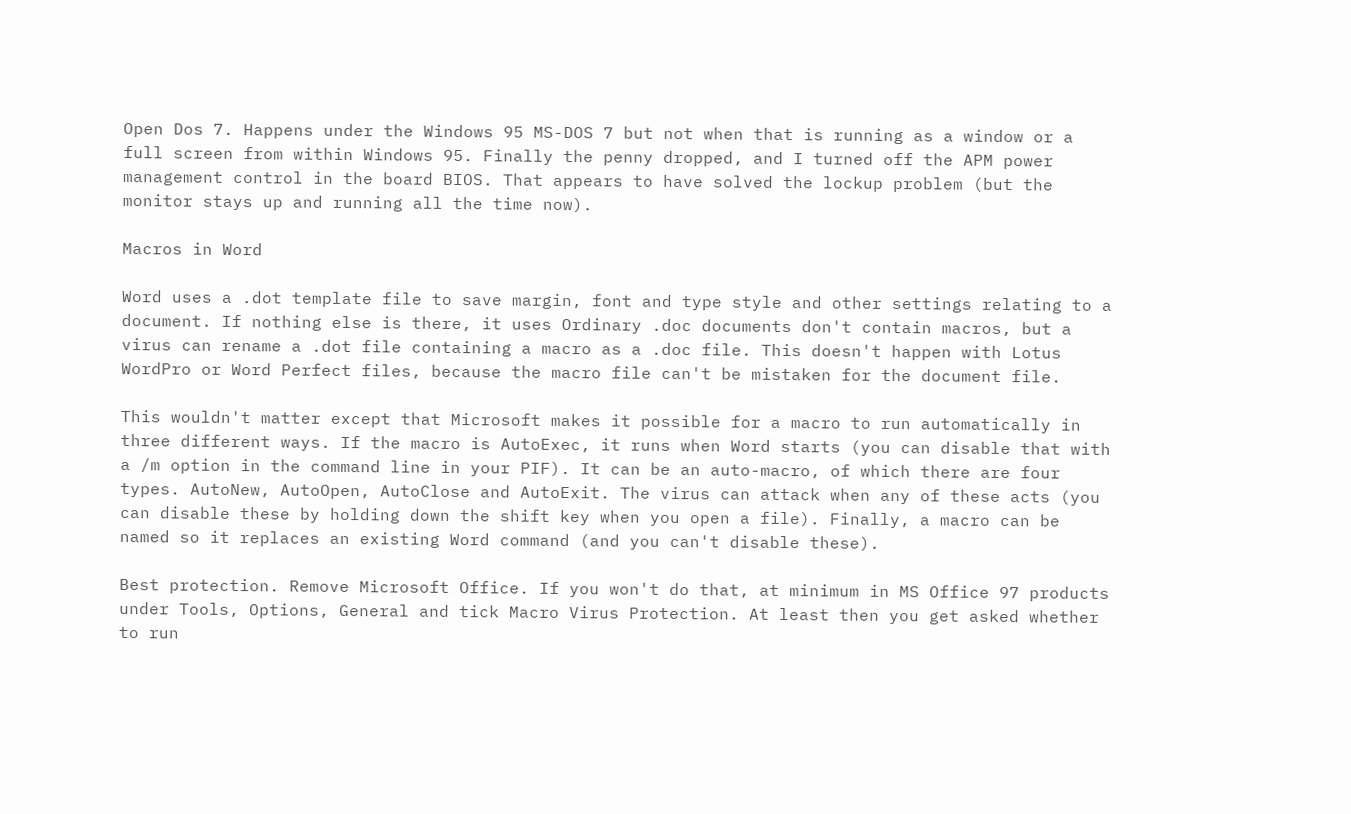Open Dos 7. Happens under the Windows 95 MS-DOS 7 but not when that is running as a window or a full screen from within Windows 95. Finally the penny dropped, and I turned off the APM power management control in the board BIOS. That appears to have solved the lockup problem (but the monitor stays up and running all the time now).

Macros in Word

Word uses a .dot template file to save margin, font and type style and other settings relating to a document. If nothing else is there, it uses Ordinary .doc documents don't contain macros, but a virus can rename a .dot file containing a macro as a .doc file. This doesn't happen with Lotus WordPro or Word Perfect files, because the macro file can't be mistaken for the document file.

This wouldn't matter except that Microsoft makes it possible for a macro to run automatically in three different ways. If the macro is AutoExec, it runs when Word starts (you can disable that with a /m option in the command line in your PIF). It can be an auto-macro, of which there are four types. AutoNew, AutoOpen, AutoClose and AutoExit. The virus can attack when any of these acts (you can disable these by holding down the shift key when you open a file). Finally, a macro can be named so it replaces an existing Word command (and you can't disable these).

Best protection. Remove Microsoft Office. If you won't do that, at minimum in MS Office 97 products under Tools, Options, General and tick Macro Virus Protection. At least then you get asked whether to run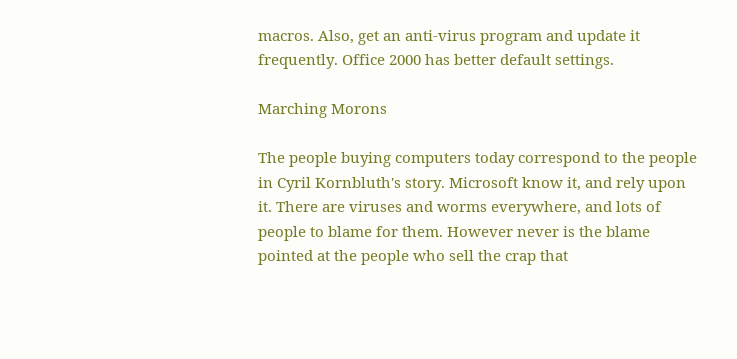macros. Also, get an anti-virus program and update it frequently. Office 2000 has better default settings.

Marching Morons

The people buying computers today correspond to the people in Cyril Kornbluth's story. Microsoft know it, and rely upon it. There are viruses and worms everywhere, and lots of people to blame for them. However never is the blame pointed at the people who sell the crap that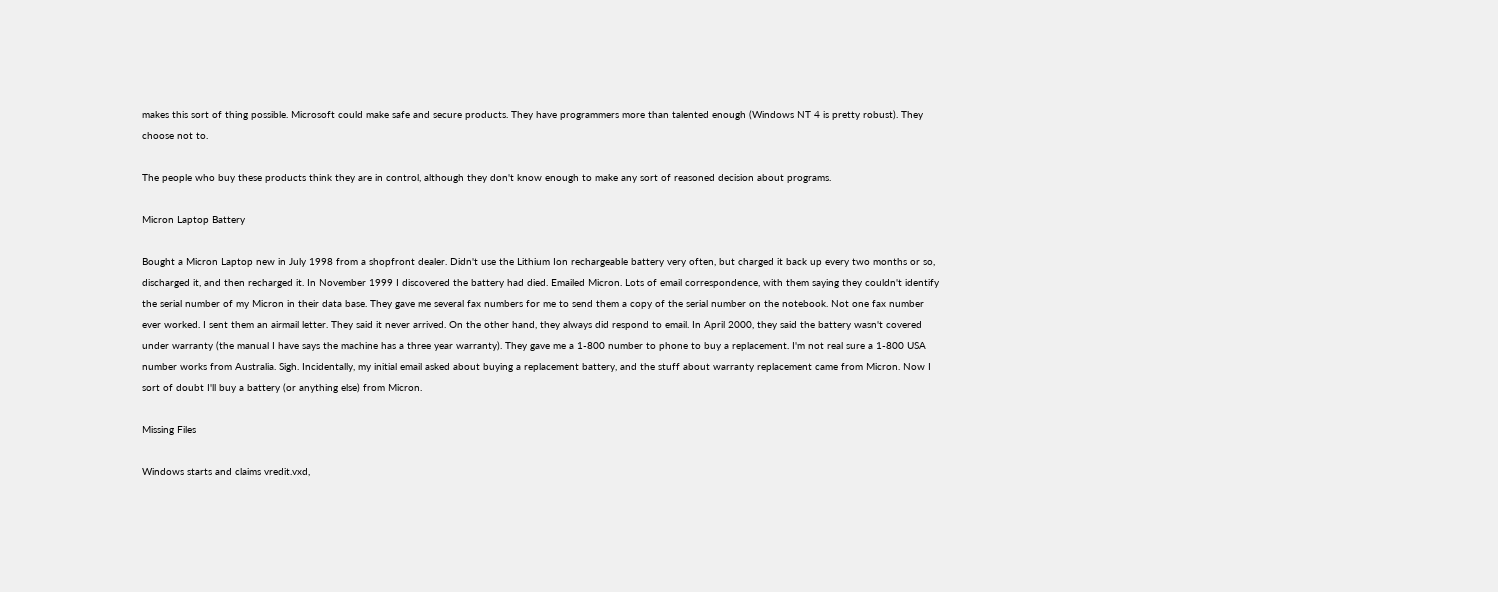makes this sort of thing possible. Microsoft could make safe and secure products. They have programmers more than talented enough (Windows NT 4 is pretty robust). They choose not to.

The people who buy these products think they are in control, although they don't know enough to make any sort of reasoned decision about programs.

Micron Laptop Battery

Bought a Micron Laptop new in July 1998 from a shopfront dealer. Didn't use the Lithium Ion rechargeable battery very often, but charged it back up every two months or so, discharged it, and then recharged it. In November 1999 I discovered the battery had died. Emailed Micron. Lots of email correspondence, with them saying they couldn't identify the serial number of my Micron in their data base. They gave me several fax numbers for me to send them a copy of the serial number on the notebook. Not one fax number ever worked. I sent them an airmail letter. They said it never arrived. On the other hand, they always did respond to email. In April 2000, they said the battery wasn't covered under warranty (the manual I have says the machine has a three year warranty). They gave me a 1-800 number to phone to buy a replacement. I'm not real sure a 1-800 USA number works from Australia. Sigh. Incidentally, my initial email asked about buying a replacement battery, and the stuff about warranty replacement came from Micron. Now I sort of doubt I'll buy a battery (or anything else) from Micron.

Missing Files

Windows starts and claims vredit.vxd,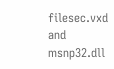filesec.vxd and msnp32.dll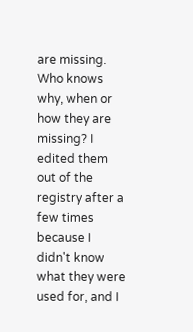are missing. Who knows why, when or how they are missing? I edited them out of the registry after a few times because I didn't know what they were used for, and I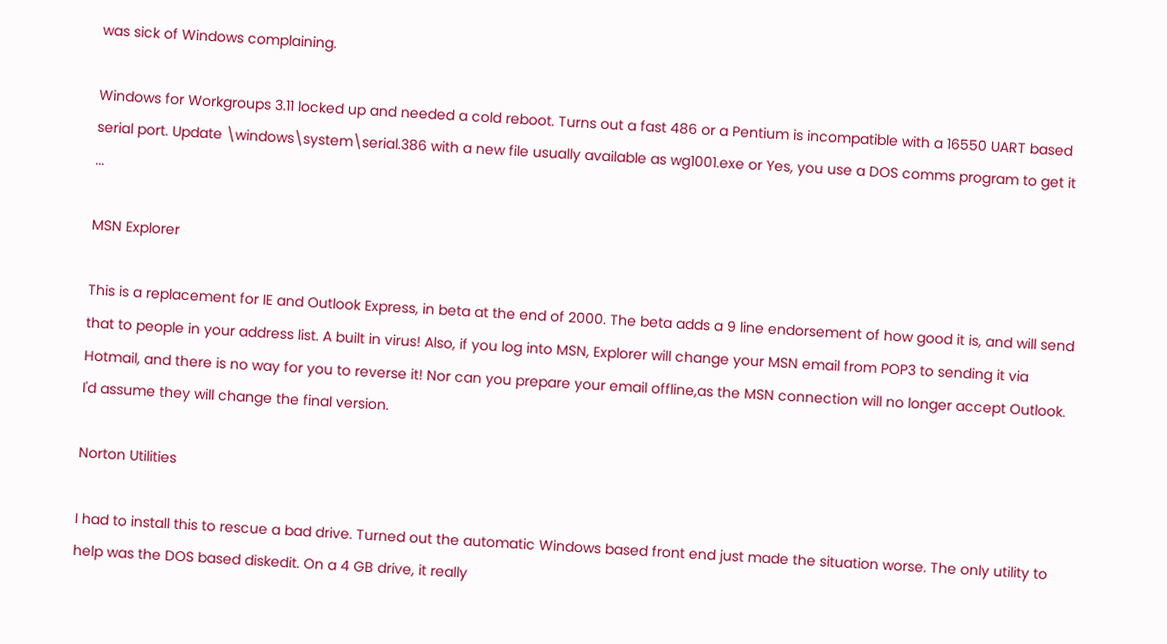was sick of Windows complaining.

Windows for Workgroups 3.11 locked up and needed a cold reboot. Turns out a fast 486 or a Pentium is incompatible with a 16550 UART based serial port. Update \windows\system\serial.386 with a new file usually available as wg1001.exe or Yes, you use a DOS comms program to get it ...

MSN Explorer

This is a replacement for IE and Outlook Express, in beta at the end of 2000. The beta adds a 9 line endorsement of how good it is, and will send that to people in your address list. A built in virus! Also, if you log into MSN, Explorer will change your MSN email from POP3 to sending it via Hotmail, and there is no way for you to reverse it! Nor can you prepare your email offline,as the MSN connection will no longer accept Outlook. I'd assume they will change the final version.

Norton Utilities

I had to install this to rescue a bad drive. Turned out the automatic Windows based front end just made the situation worse. The only utility to help was the DOS based diskedit. On a 4 GB drive, it really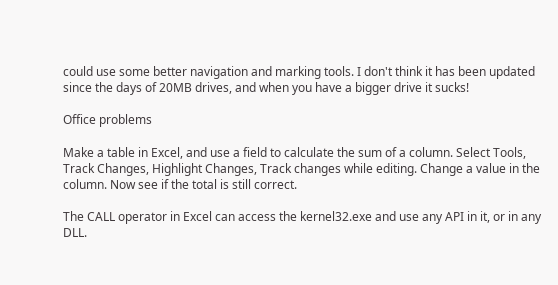could use some better navigation and marking tools. I don't think it has been updated since the days of 20MB drives, and when you have a bigger drive it sucks!

Office problems

Make a table in Excel, and use a field to calculate the sum of a column. Select Tools, Track Changes, Highlight Changes, Track changes while editing. Change a value in the column. Now see if the total is still correct.

The CALL operator in Excel can access the kernel32.exe and use any API in it, or in any DLL.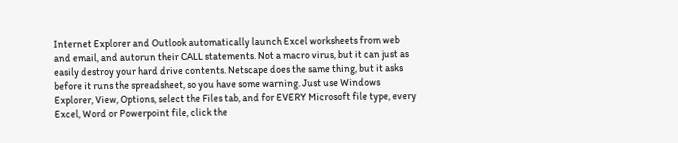Internet Explorer and Outlook automatically launch Excel worksheets from web and email, and autorun their CALL statements. Not a macro virus, but it can just as easily destroy your hard drive contents. Netscape does the same thing, but it asks before it runs the spreadsheet, so you have some warning. Just use Windows Explorer, View, Options, select the Files tab, and for EVERY Microsoft file type, every Excel, Word or Powerpoint file, click the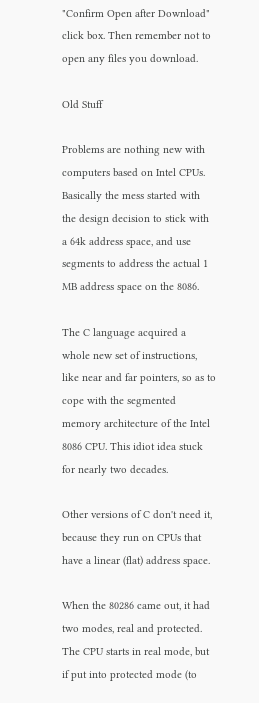"Confirm Open after Download" click box. Then remember not to open any files you download.

Old Stuff

Problems are nothing new with computers based on Intel CPUs. Basically the mess started with the design decision to stick with a 64k address space, and use segments to address the actual 1 MB address space on the 8086.

The C language acquired a whole new set of instructions, like near and far pointers, so as to cope with the segmented memory architecture of the Intel 8086 CPU. This idiot idea stuck for nearly two decades.

Other versions of C don't need it, because they run on CPUs that have a linear (flat) address space.

When the 80286 came out, it had two modes, real and protected. The CPU starts in real mode, but if put into protected mode (to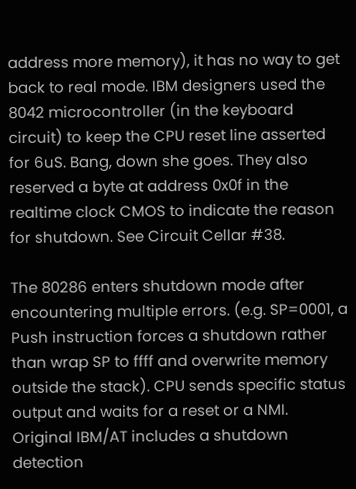address more memory), it has no way to get back to real mode. IBM designers used the 8042 microcontroller (in the keyboard circuit) to keep the CPU reset line asserted for 6uS. Bang, down she goes. They also reserved a byte at address 0x0f in the realtime clock CMOS to indicate the reason for shutdown. See Circuit Cellar #38.

The 80286 enters shutdown mode after encountering multiple errors. (e.g. SP=0001, a Push instruction forces a shutdown rather than wrap SP to ffff and overwrite memory outside the stack). CPU sends specific status output and waits for a reset or a NMI. Original IBM/AT includes a shutdown detection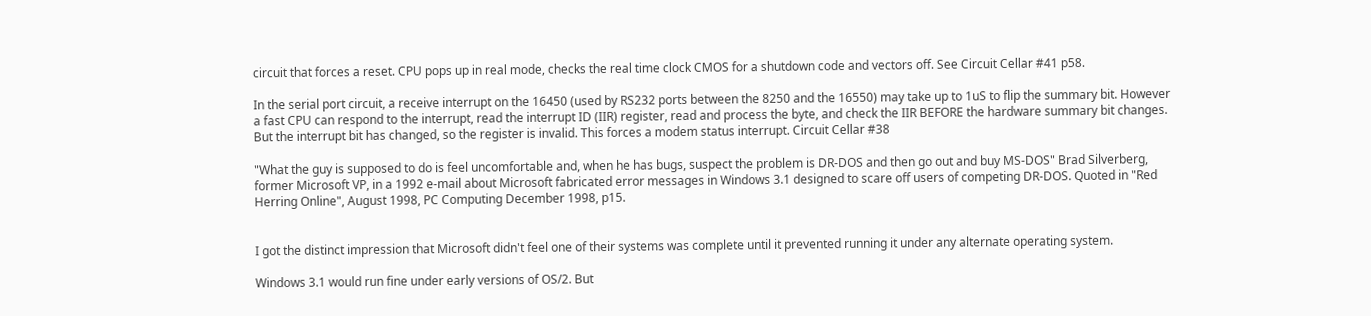circuit that forces a reset. CPU pops up in real mode, checks the real time clock CMOS for a shutdown code and vectors off. See Circuit Cellar #41 p58.

In the serial port circuit, a receive interrupt on the 16450 (used by RS232 ports between the 8250 and the 16550) may take up to 1uS to flip the summary bit. However a fast CPU can respond to the interrupt, read the interrupt ID (IIR) register, read and process the byte, and check the IIR BEFORE the hardware summary bit changes. But the interrupt bit has changed, so the register is invalid. This forces a modem status interrupt. Circuit Cellar #38

"What the guy is supposed to do is feel uncomfortable and, when he has bugs, suspect the problem is DR-DOS and then go out and buy MS-DOS" Brad Silverberg, former Microsoft VP, in a 1992 e-mail about Microsoft fabricated error messages in Windows 3.1 designed to scare off users of competing DR-DOS. Quoted in "Red Herring Online", August 1998, PC Computing December 1998, p15.


I got the distinct impression that Microsoft didn't feel one of their systems was complete until it prevented running it under any alternate operating system.

Windows 3.1 would run fine under early versions of OS/2. But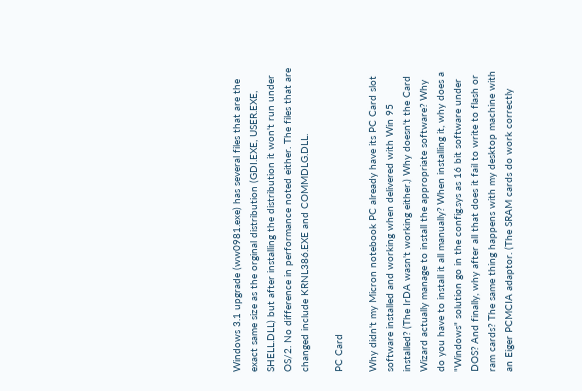Windows 3.1 upgrade (ww0981.exe) has several files that are the exact same size as the orginal distribution (GDI.EXE, USER.EXE, SHELL.DLL) but after installing the distribution it won't run under OS/2. No difference in performance noted either. The files that are changed include KRNL386.EXE and COMMDLG.DLL.

PC Card

Why didn't my Micron notebook PC already have its PC Card slot software installed and working when delivered with Win 95 installed? (The IrDA wasn't working either.) Why doesn't the Card Wizard actually manage to install the appropriate software? Why do you have to install it all manually? When installing it, why does a "Windows" solution go in the config.sys as 16 bit software under DOS? And finally, why after all that does it fail to write to flash or ram cards? The same thing happens with my desktop machine with an Eiger PCMCIA adaptor. (The SRAM cards do work correctly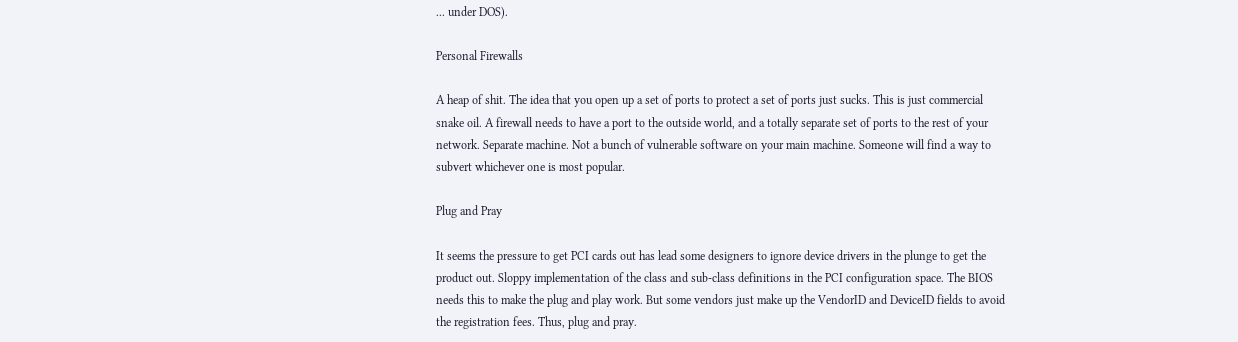... under DOS).

Personal Firewalls

A heap of shit. The idea that you open up a set of ports to protect a set of ports just sucks. This is just commercial snake oil. A firewall needs to have a port to the outside world, and a totally separate set of ports to the rest of your network. Separate machine. Not a bunch of vulnerable software on your main machine. Someone will find a way to subvert whichever one is most popular.

Plug and Pray

It seems the pressure to get PCI cards out has lead some designers to ignore device drivers in the plunge to get the product out. Sloppy implementation of the class and sub-class definitions in the PCI configuration space. The BIOS needs this to make the plug and play work. But some vendors just make up the VendorID and DeviceID fields to avoid the registration fees. Thus, plug and pray.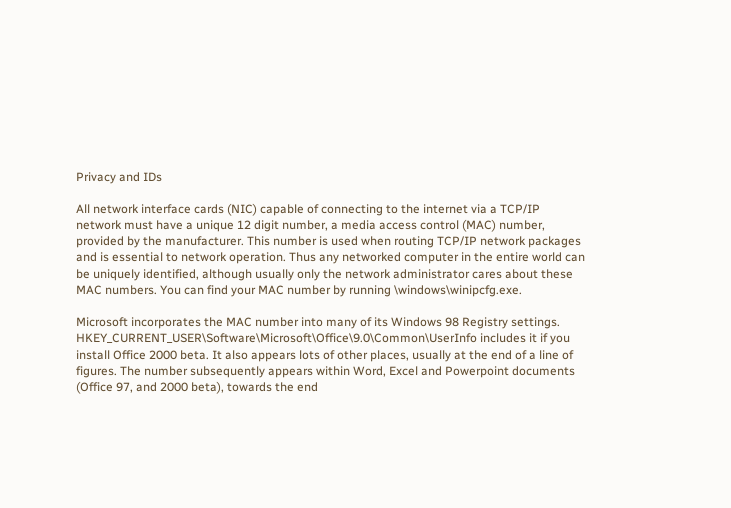Privacy and IDs

All network interface cards (NIC) capable of connecting to the internet via a TCP/IP network must have a unique 12 digit number, a media access control (MAC) number, provided by the manufacturer. This number is used when routing TCP/IP network packages and is essential to network operation. Thus any networked computer in the entire world can be uniquely identified, although usually only the network administrator cares about these MAC numbers. You can find your MAC number by running \windows\winipcfg.exe.

Microsoft incorporates the MAC number into many of its Windows 98 Registry settings. HKEY_CURRENT_USER\Software\Microsoft\Office\9.0\Common\UserInfo includes it if you install Office 2000 beta. It also appears lots of other places, usually at the end of a line of figures. The number subsequently appears within Word, Excel and Powerpoint documents (Office 97, and 2000 beta), towards the end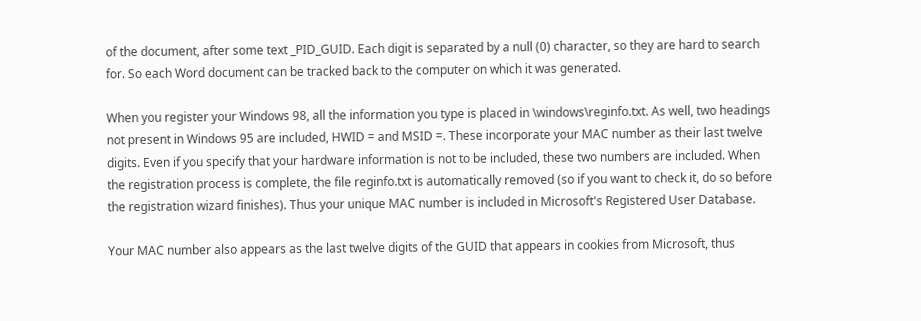of the document, after some text _PID_GUID. Each digit is separated by a null (0) character, so they are hard to search for. So each Word document can be tracked back to the computer on which it was generated.

When you register your Windows 98, all the information you type is placed in \windows\reginfo.txt. As well, two headings not present in Windows 95 are included, HWID = and MSID =. These incorporate your MAC number as their last twelve digits. Even if you specify that your hardware information is not to be included, these two numbers are included. When the registration process is complete, the file reginfo.txt is automatically removed (so if you want to check it, do so before the registration wizard finishes). Thus your unique MAC number is included in Microsoft's Registered User Database.

Your MAC number also appears as the last twelve digits of the GUID that appears in cookies from Microsoft, thus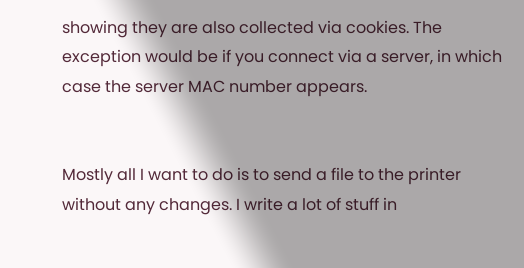showing they are also collected via cookies. The exception would be if you connect via a server, in which case the server MAC number appears.


Mostly all I want to do is to send a file to the printer without any changes. I write a lot of stuff in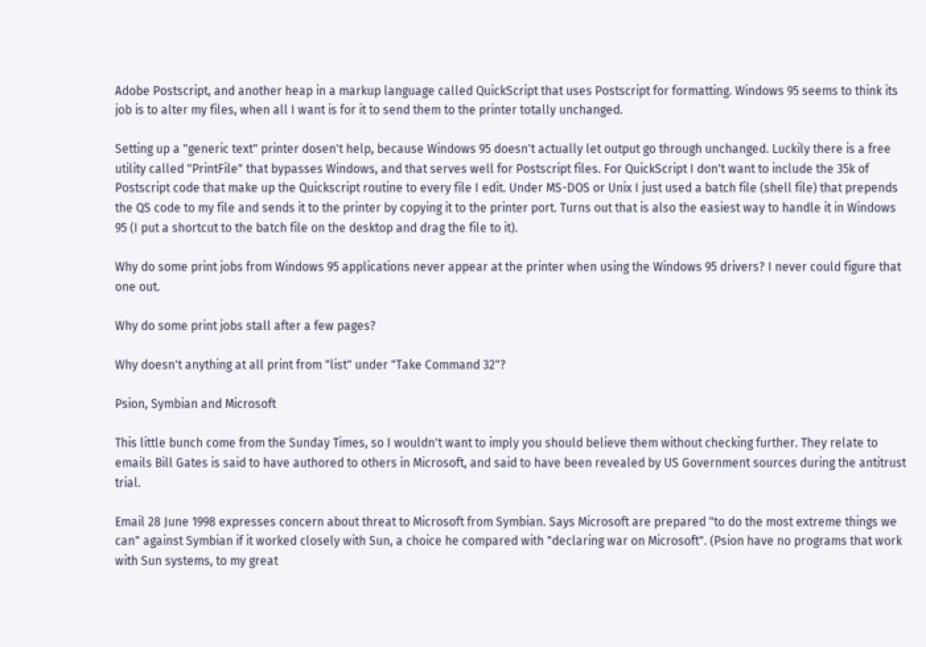Adobe Postscript, and another heap in a markup language called QuickScript that uses Postscript for formatting. Windows 95 seems to think its job is to alter my files, when all I want is for it to send them to the printer totally unchanged.

Setting up a "generic text" printer dosen't help, because Windows 95 doesn't actually let output go through unchanged. Luckily there is a free utility called "PrintFile" that bypasses Windows, and that serves well for Postscript files. For QuickScript I don't want to include the 35k of Postscript code that make up the Quickscript routine to every file I edit. Under MS-DOS or Unix I just used a batch file (shell file) that prepends the QS code to my file and sends it to the printer by copying it to the printer port. Turns out that is also the easiest way to handle it in Windows 95 (I put a shortcut to the batch file on the desktop and drag the file to it).

Why do some print jobs from Windows 95 applications never appear at the printer when using the Windows 95 drivers? I never could figure that one out.

Why do some print jobs stall after a few pages?

Why doesn't anything at all print from "list" under "Take Command 32"?

Psion, Symbian and Microsoft

This little bunch come from the Sunday Times, so I wouldn't want to imply you should believe them without checking further. They relate to emails Bill Gates is said to have authored to others in Microsoft, and said to have been revealed by US Government sources during the antitrust trial.

Email 28 June 1998 expresses concern about threat to Microsoft from Symbian. Says Microsoft are prepared "to do the most extreme things we can" against Symbian if it worked closely with Sun, a choice he compared with "declaring war on Microsoft". (Psion have no programs that work with Sun systems, to my great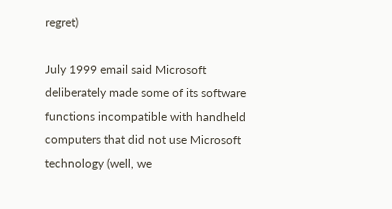regret)

July 1999 email said Microsoft deliberately made some of its software functions incompatible with handheld computers that did not use Microsoft technology (well, we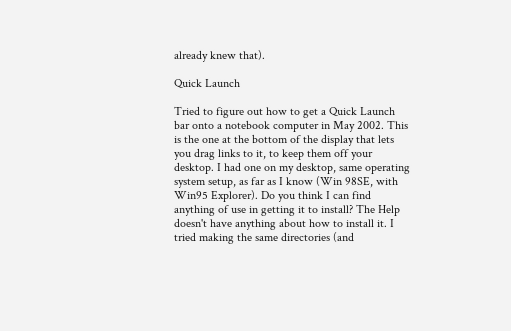already knew that).

Quick Launch

Tried to figure out how to get a Quick Launch bar onto a notebook computer in May 2002. This is the one at the bottom of the display that lets you drag links to it, to keep them off your desktop. I had one on my desktop, same operating system setup, as far as I know (Win 98SE, with Win95 Explorer). Do you think I can find anything of use in getting it to install? The Help doesn't have anything about how to install it. I tried making the same directories (and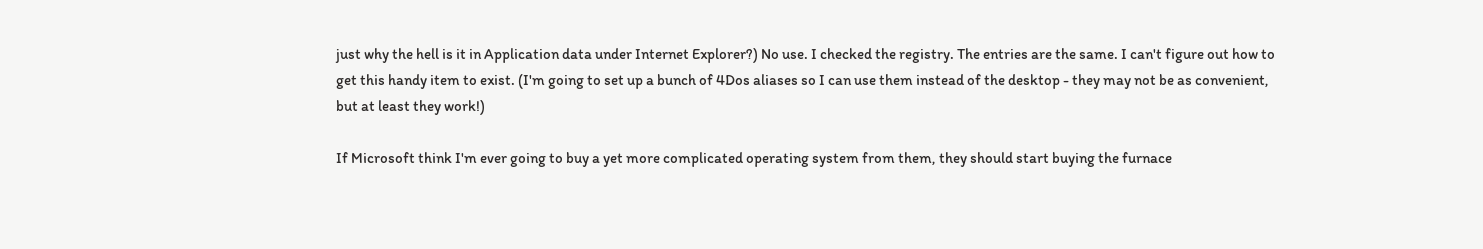just why the hell is it in Application data under Internet Explorer?) No use. I checked the registry. The entries are the same. I can't figure out how to get this handy item to exist. (I'm going to set up a bunch of 4Dos aliases so I can use them instead of the desktop - they may not be as convenient, but at least they work!)

If Microsoft think I'm ever going to buy a yet more complicated operating system from them, they should start buying the furnace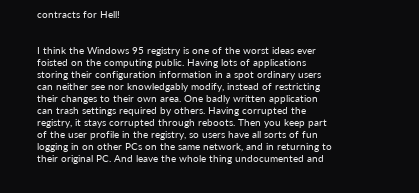contracts for Hell!


I think the Windows 95 registry is one of the worst ideas ever foisted on the computing public. Having lots of applications storing their configuration information in a spot ordinary users can neither see nor knowledgably modify, instead of restricting their changes to their own area. One badly written application can trash settings required by others. Having corrupted the registry, it stays corrupted through reboots. Then you keep part of the user profile in the registry, so users have all sorts of fun logging in on other PCs on the same network, and in returning to their original PC. And leave the whole thing undocumented and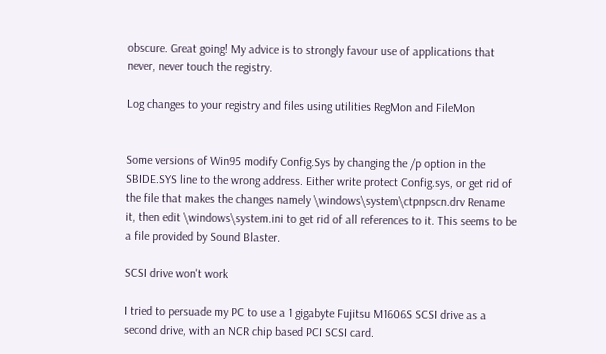obscure. Great going! My advice is to strongly favour use of applications that never, never touch the registry.

Log changes to your registry and files using utilities RegMon and FileMon


Some versions of Win95 modify Config.Sys by changing the /p option in the SBIDE.SYS line to the wrong address. Either write protect Config.sys, or get rid of the file that makes the changes namely \windows\system\ctpnpscn.drv Rename it, then edit \windows\system.ini to get rid of all references to it. This seems to be a file provided by Sound Blaster.

SCSI drive won't work

I tried to persuade my PC to use a 1 gigabyte Fujitsu M1606S SCSI drive as a second drive, with an NCR chip based PCI SCSI card.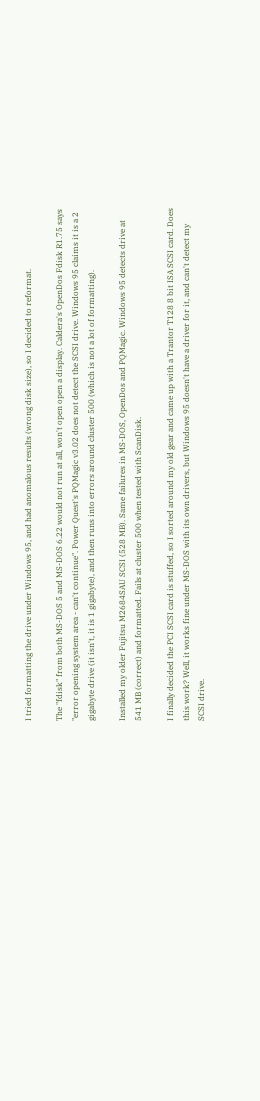I tried formatting the drive under Windows 95, and had anomalous results (wrong disk size), so I decided to reformat.

The "fdisk" from both MS-DOS 5 and MS-DOS 6.22 would not run at all, won't open open a display. Caldera's OpenDos Fdisk R1.75 says "error opening system area - can't continue". Power Quest's PQMagic v3.02 does not detect the SCSI drive. Windows 95 claims it is a 2 gigabyte drive (it isn't, it is 1 gigabyte), and then runs into errors around cluster 500 (which is not a lot of formatting).

Installed my older Fujitsu M2684SAU SCSI (528 MB). Same failures in MS-DOS, OpenDos and PQMagic. Windows 95 detects drive at 541 MB (correct) and formatted. Fails at cluster 500 when tested with ScanDisk.

I finally decided the PCI SCSI card is stuffed, so I sorted around my old gear and came up with a Trantor T128 8 bit ISA SCSI card. Does this work? Well, it works fine under MS-DOS with its own drivers, but Windows 95 doesn't have a driver for it, and can't detect my SCSI drive.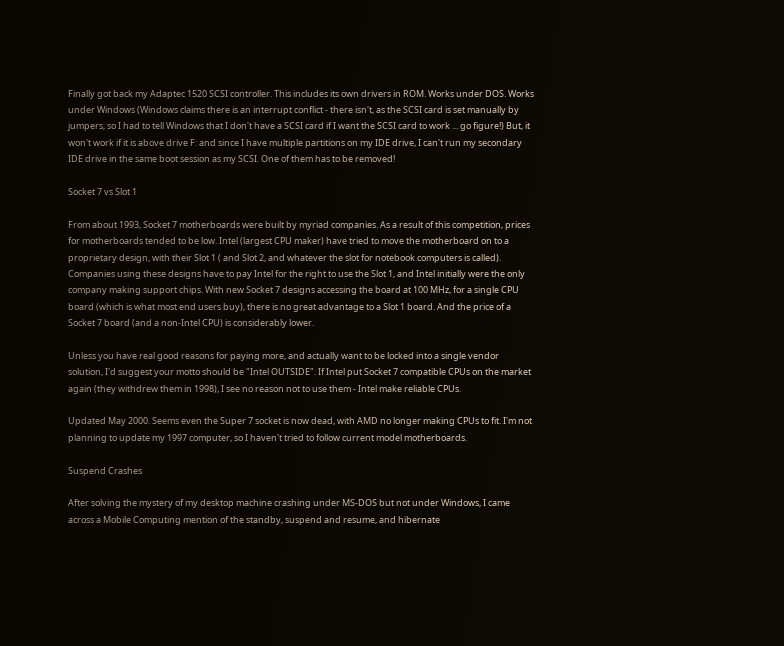Finally got back my Adaptec 1520 SCSI controller. This includes its own drivers in ROM. Works under DOS. Works under Windows (Windows claims there is an interrupt conflict - there isn't, as the SCSI card is set manually by jumpers, so I had to tell Windows that I don't have a SCSI card if I want the SCSI card to work ... go figure!) But, it won't work if it is above drive F: and since I have multiple partitions on my IDE drive, I can't run my secondary IDE drive in the same boot session as my SCSI. One of them has to be removed!

Socket 7 vs Slot 1

From about 1993, Socket 7 motherboards were built by myriad companies. As a result of this competition, prices for motherboards tended to be low. Intel (largest CPU maker) have tried to move the motherboard on to a proprietary design, with their Slot 1 ( and Slot 2, and whatever the slot for notebook computers is called). Companies using these designs have to pay Intel for the right to use the Slot 1, and Intel initially were the only company making support chips. With new Socket 7 designs accessing the board at 100 MHz, for a single CPU board (which is what most end users buy), there is no great advantage to a Slot 1 board. And the price of a Socket 7 board (and a non-Intel CPU) is considerably lower.

Unless you have real good reasons for paying more, and actually want to be locked into a single vendor solution, I'd suggest your motto should be "Intel OUTSIDE". If Intel put Socket 7 compatible CPUs on the market again (they withdrew them in 1998), I see no reason not to use them - Intel make reliable CPUs.

Updated May 2000. Seems even the Super 7 socket is now dead, with AMD no longer making CPUs to fit. I'm not planning to update my 1997 computer, so I haven't tried to follow current model motherboards.

Suspend Crashes

After solving the mystery of my desktop machine crashing under MS-DOS but not under Windows, I came across a Mobile Computing mention of the standby, suspend and resume, and hibernate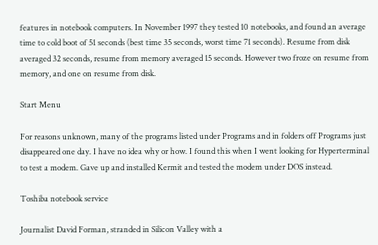features in notebook computers. In November 1997 they tested 10 notebooks, and found an average time to cold boot of 51 seconds (best time 35 seconds, worst time 71 seconds). Resume from disk averaged 32 seconds, resume from memory averaged 15 seconds. However two froze on resume from memory, and one on resume from disk.

Start Menu

For reasons unknown, many of the programs listed under Programs and in folders off Programs just disappeared one day. I have no idea why or how. I found this when I went looking for Hyperterminal to test a modem. Gave up and installed Kermit and tested the modem under DOS instead.

Toshiba notebook service

Journalist David Forman, stranded in Silicon Valley with a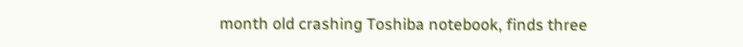month old crashing Toshiba notebook, finds three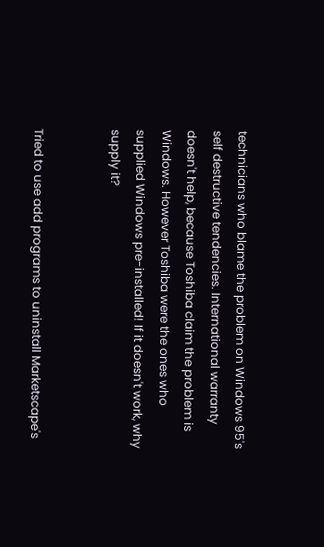technicians who blame the problem on Windows 95's self destructive tendencies. International warranty doesn't help, because Toshiba claim the problem is Windows. However Toshiba were the ones who supplied Windows pre-installed! If it doesn't work, why supply it?


Tried to use add programs to uninstall Marketscape's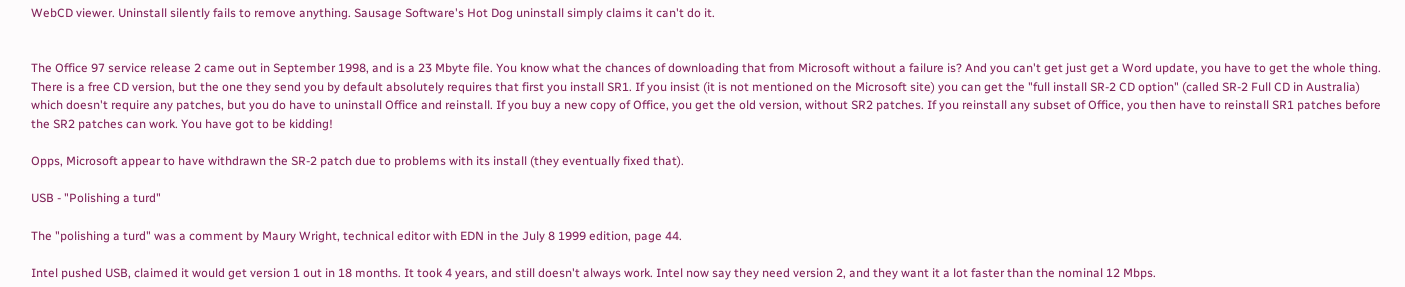WebCD viewer. Uninstall silently fails to remove anything. Sausage Software's Hot Dog uninstall simply claims it can't do it.


The Office 97 service release 2 came out in September 1998, and is a 23 Mbyte file. You know what the chances of downloading that from Microsoft without a failure is? And you can't get just get a Word update, you have to get the whole thing. There is a free CD version, but the one they send you by default absolutely requires that first you install SR1. If you insist (it is not mentioned on the Microsoft site) you can get the "full install SR-2 CD option" (called SR-2 Full CD in Australia) which doesn't require any patches, but you do have to uninstall Office and reinstall. If you buy a new copy of Office, you get the old version, without SR2 patches. If you reinstall any subset of Office, you then have to reinstall SR1 patches before the SR2 patches can work. You have got to be kidding!

Opps, Microsoft appear to have withdrawn the SR-2 patch due to problems with its install (they eventually fixed that).

USB - "Polishing a turd"

The "polishing a turd" was a comment by Maury Wright, technical editor with EDN in the July 8 1999 edition, page 44.

Intel pushed USB, claimed it would get version 1 out in 18 months. It took 4 years, and still doesn't always work. Intel now say they need version 2, and they want it a lot faster than the nominal 12 Mbps.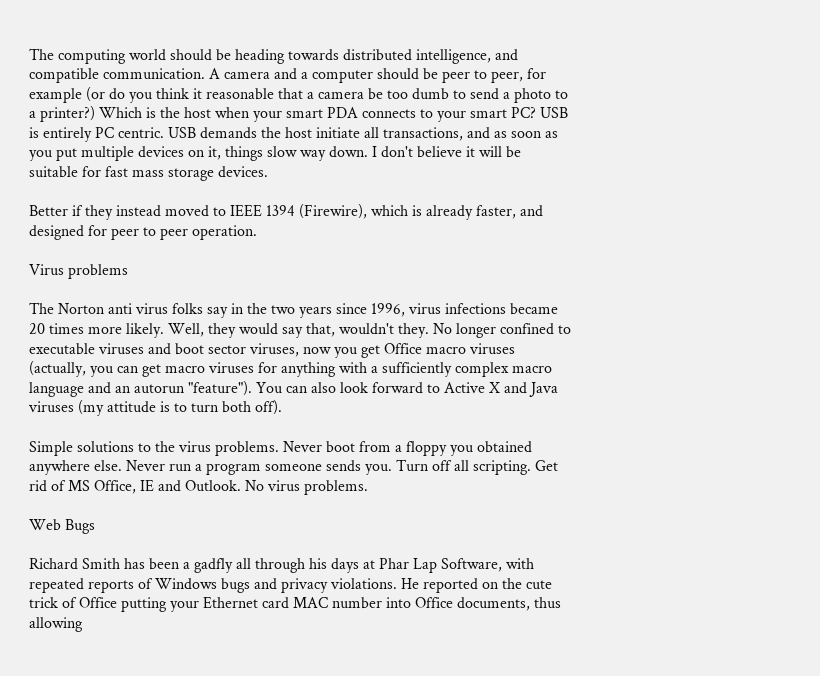The computing world should be heading towards distributed intelligence, and compatible communication. A camera and a computer should be peer to peer, for example (or do you think it reasonable that a camera be too dumb to send a photo to a printer?) Which is the host when your smart PDA connects to your smart PC? USB is entirely PC centric. USB demands the host initiate all transactions, and as soon as you put multiple devices on it, things slow way down. I don't believe it will be suitable for fast mass storage devices.

Better if they instead moved to IEEE 1394 (Firewire), which is already faster, and designed for peer to peer operation.

Virus problems

The Norton anti virus folks say in the two years since 1996, virus infections became 20 times more likely. Well, they would say that, wouldn't they. No longer confined to executable viruses and boot sector viruses, now you get Office macro viruses (actually, you can get macro viruses for anything with a sufficiently complex macro language and an autorun "feature"). You can also look forward to Active X and Java viruses (my attitude is to turn both off).

Simple solutions to the virus problems. Never boot from a floppy you obtained anywhere else. Never run a program someone sends you. Turn off all scripting. Get rid of MS Office, IE and Outlook. No virus problems.

Web Bugs

Richard Smith has been a gadfly all through his days at Phar Lap Software, with repeated reports of Windows bugs and privacy violations. He reported on the cute trick of Office putting your Ethernet card MAC number into Office documents, thus allowing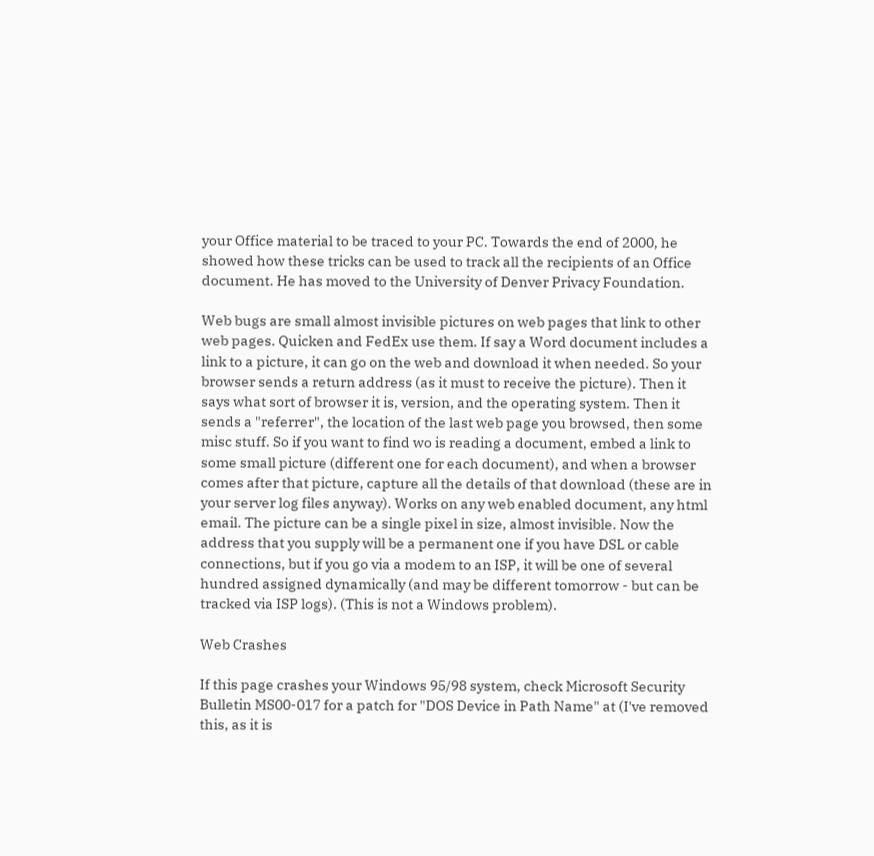your Office material to be traced to your PC. Towards the end of 2000, he showed how these tricks can be used to track all the recipients of an Office document. He has moved to the University of Denver Privacy Foundation.

Web bugs are small almost invisible pictures on web pages that link to other web pages. Quicken and FedEx use them. If say a Word document includes a link to a picture, it can go on the web and download it when needed. So your browser sends a return address (as it must to receive the picture). Then it says what sort of browser it is, version, and the operating system. Then it sends a "referrer", the location of the last web page you browsed, then some misc stuff. So if you want to find wo is reading a document, embed a link to some small picture (different one for each document), and when a browser comes after that picture, capture all the details of that download (these are in your server log files anyway). Works on any web enabled document, any html email. The picture can be a single pixel in size, almost invisible. Now the address that you supply will be a permanent one if you have DSL or cable connections, but if you go via a modem to an ISP, it will be one of several hundred assigned dynamically (and may be different tomorrow - but can be tracked via ISP logs). (This is not a Windows problem).

Web Crashes

If this page crashes your Windows 95/98 system, check Microsoft Security Bulletin MS00-017 for a patch for "DOS Device in Path Name" at (I've removed this, as it is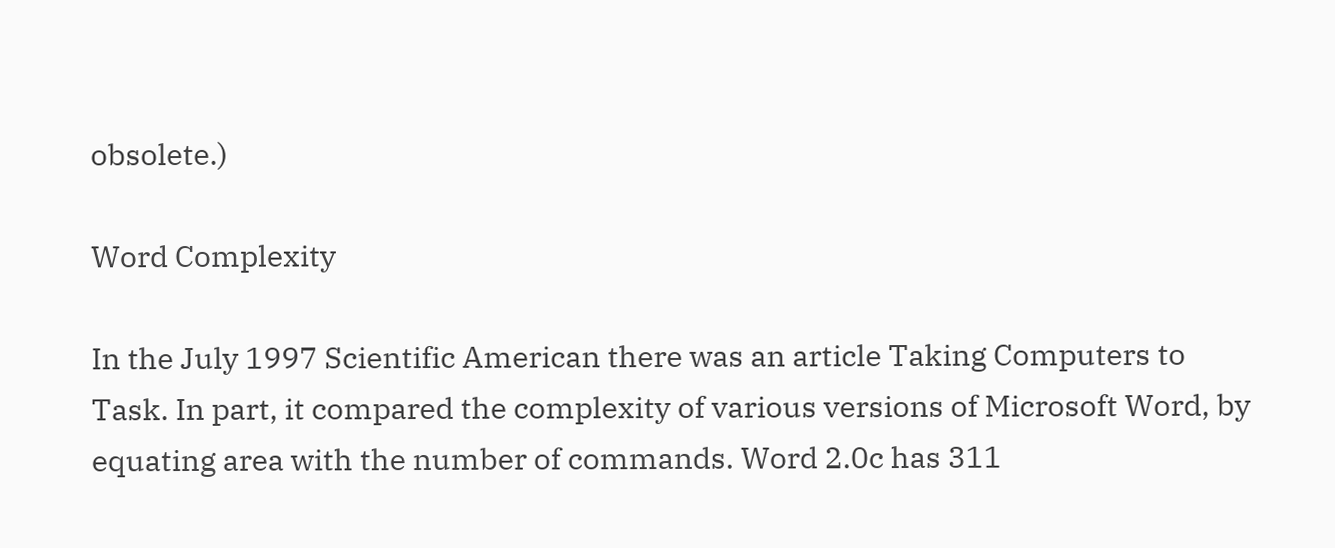obsolete.)

Word Complexity

In the July 1997 Scientific American there was an article Taking Computers to Task. In part, it compared the complexity of various versions of Microsoft Word, by equating area with the number of commands. Word 2.0c has 311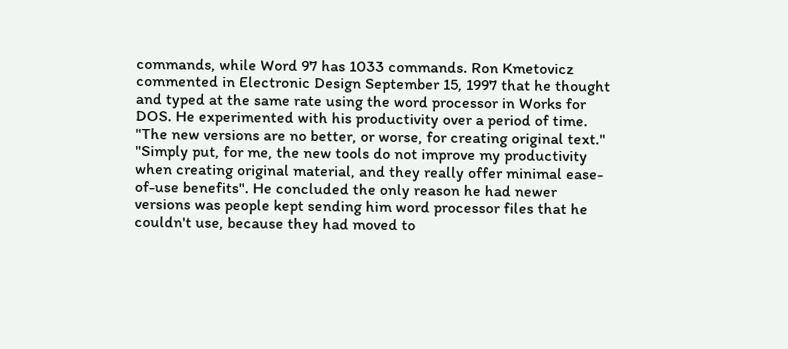commands, while Word 97 has 1033 commands. Ron Kmetovicz commented in Electronic Design September 15, 1997 that he thought and typed at the same rate using the word processor in Works for DOS. He experimented with his productivity over a period of time. "The new versions are no better, or worse, for creating original text." "Simply put, for me, the new tools do not improve my productivity when creating original material, and they really offer minimal ease-of-use benefits". He concluded the only reason he had newer versions was people kept sending him word processor files that he couldn't use, because they had moved to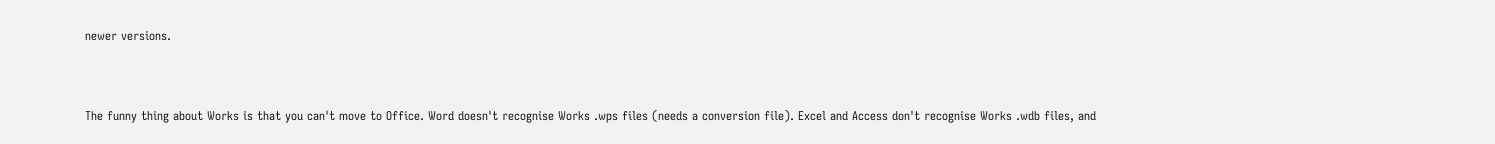newer versions.


The funny thing about Works is that you can't move to Office. Word doesn't recognise Works .wps files (needs a conversion file). Excel and Access don't recognise Works .wdb files, and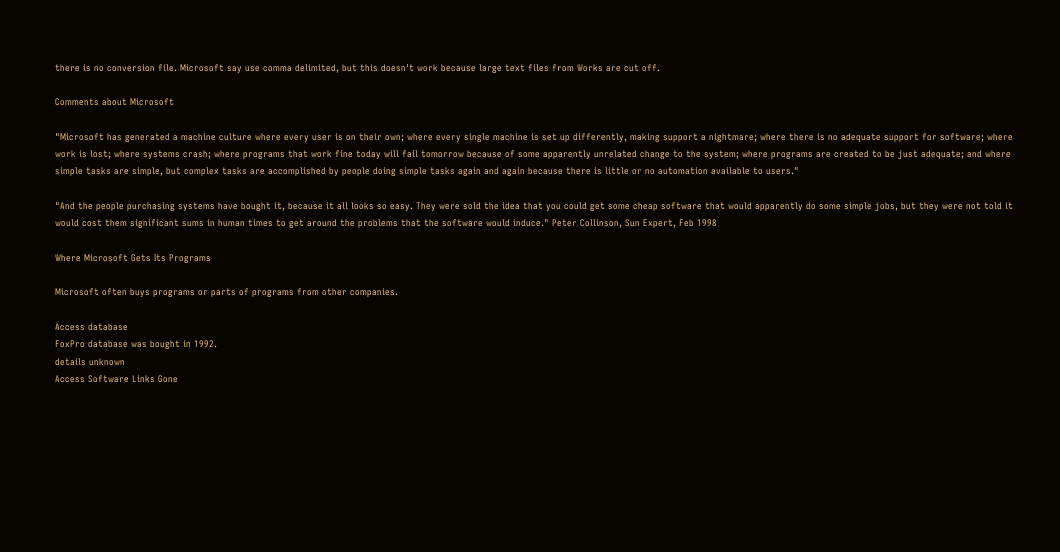there is no conversion file. Microsoft say use comma delimited, but this doesn't work because large text files from Works are cut off.

Comments about Microsoft

"Microsoft has generated a machine culture where every user is on their own; where every single machine is set up differently, making support a nightmare; where there is no adequate support for software; where work is lost; where systems crash; where programs that work fine today will fail tomorrow because of some apparently unrelated change to the system; where programs are created to be just adequate; and where simple tasks are simple, but complex tasks are accomplished by people doing simple tasks again and again because there is little or no automation available to users."

"And the people purchasing systems have bought it, because it all looks so easy. They were sold the idea that you could get some cheap software that would apparently do some simple jobs, but they were not told it would cost them significant sums in human times to get around the problems that the software would induce." Peter Collinson, Sun Expert, Feb 1998

Where Microsoft Gets Its Programs

Microsoft often buys programs or parts of programs from other companies.

Access database
FoxPro database was bought in 1992.
details unknown
Access Software Links Gone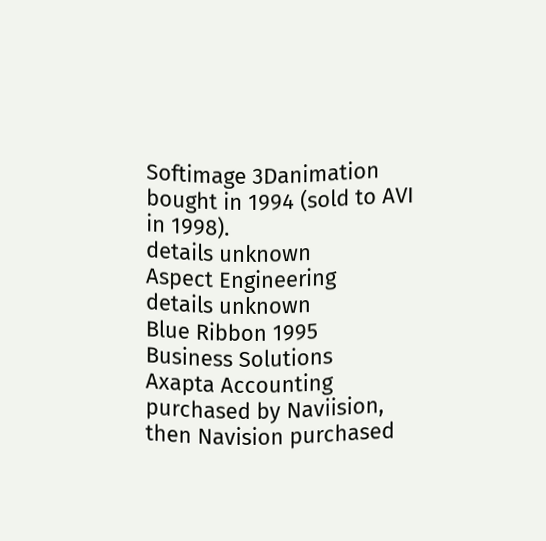Softimage 3Danimation bought in 1994 (sold to AVI in 1998).
details unknown
Aspect Engineering
details unknown
Blue Ribbon 1995
Business Solutions
Axapta Accounting purchased by Naviision, then Navision purchased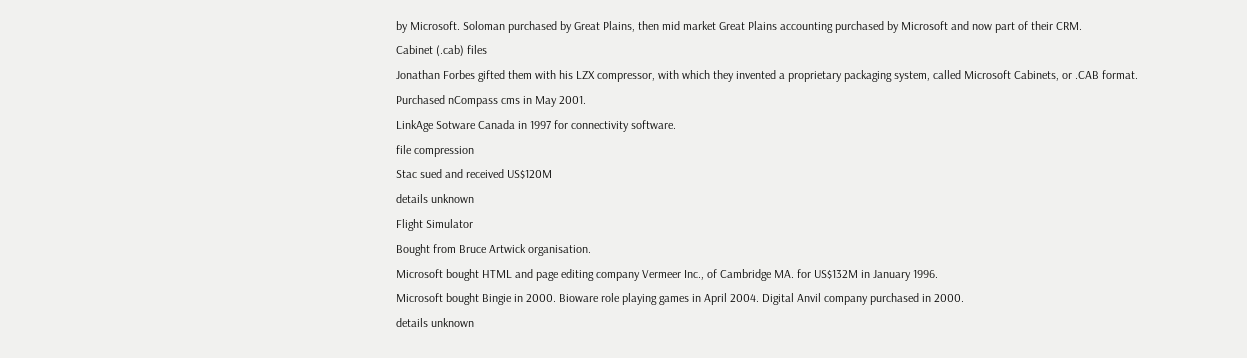by Microsoft. Soloman purchased by Great Plains, then mid market Great Plains accounting purchased by Microsoft and now part of their CRM.
Cabinet (.cab) files
Jonathan Forbes gifted them with his LZX compressor, with which they invented a proprietary packaging system, called Microsoft Cabinets, or .CAB format.
Purchased nCompass cms in May 2001.
LinkAge Sotware Canada in 1997 for connectivity software.
file compression
Stac sued and received US$120M
details unknown
Flight Simulator
Bought from Bruce Artwick organisation.
Microsoft bought HTML and page editing company Vermeer Inc., of Cambridge MA. for US$132M in January 1996.
Microsoft bought Bingie in 2000. Bioware role playing games in April 2004. Digital Anvil company purchased in 2000.
details unknown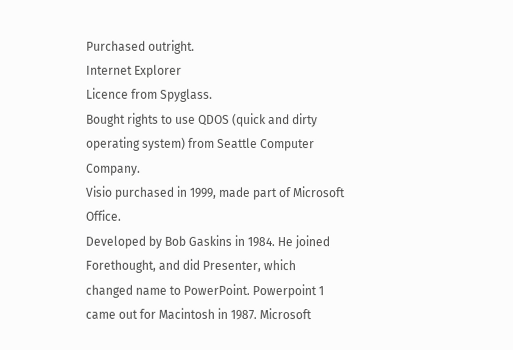Purchased outright.
Internet Explorer
Licence from Spyglass.
Bought rights to use QDOS (quick and dirty operating system) from Seattle Computer Company.
Visio purchased in 1999, made part of Microsoft Office.
Developed by Bob Gaskins in 1984. He joined Forethought, and did Presenter, which changed name to PowerPoint. Powerpoint 1 came out for Macintosh in 1987. Microsoft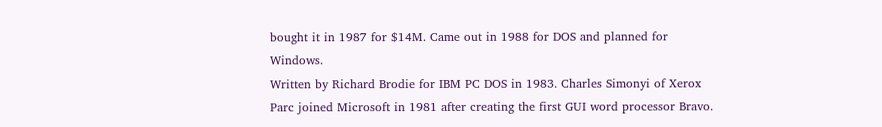bought it in 1987 for $14M. Came out in 1988 for DOS and planned for Windows.
Written by Richard Brodie for IBM PC DOS in 1983. Charles Simonyi of Xerox Parc joined Microsoft in 1981 after creating the first GUI word processor Bravo.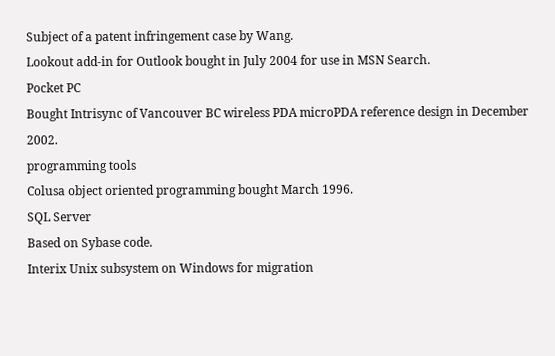Subject of a patent infringement case by Wang.
Lookout add-in for Outlook bought in July 2004 for use in MSN Search.
Pocket PC
Bought Intrisync of Vancouver BC wireless PDA microPDA reference design in December 2002.
programming tools
Colusa object oriented programming bought March 1996.
SQL Server
Based on Sybase code.
Interix Unix subsystem on Windows for migration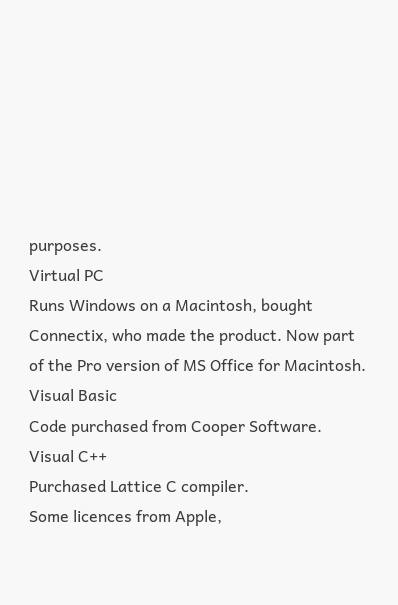purposes.
Virtual PC
Runs Windows on a Macintosh, bought Connectix, who made the product. Now part of the Pro version of MS Office for Macintosh.
Visual Basic
Code purchased from Cooper Software.
Visual C++
Purchased Lattice C compiler.
Some licences from Apple,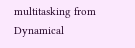multitasking from Dynamical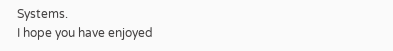Systems.
I hope you have enjoyed